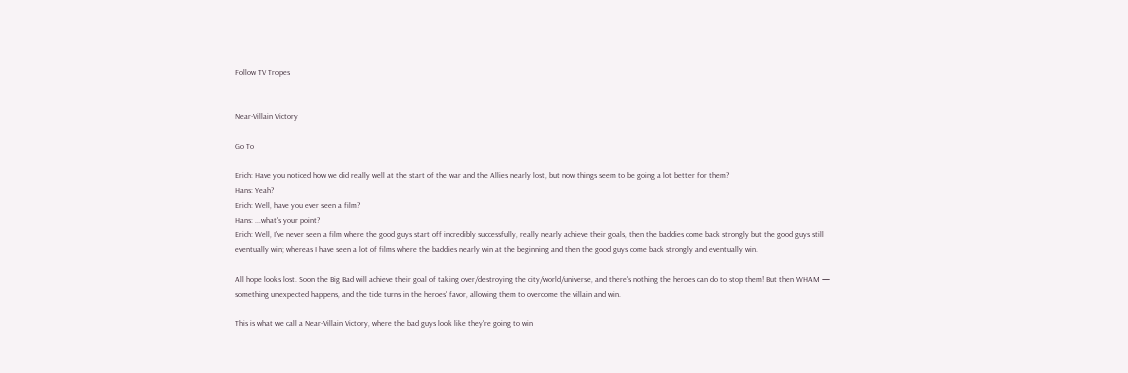Follow TV Tropes


Near-Villain Victory

Go To

Erich: Have you noticed how we did really well at the start of the war and the Allies nearly lost, but now things seem to be going a lot better for them?
Hans: Yeah?
Erich: Well, have you ever seen a film?
Hans: ...what's your point?
Erich: Well, I've never seen a film where the good guys start off incredibly successfully, really nearly achieve their goals, then the baddies come back strongly but the good guys still eventually win; whereas I have seen a lot of films where the baddies nearly win at the beginning and then the good guys come back strongly and eventually win.

All hope looks lost. Soon the Big Bad will achieve their goal of taking over/destroying the city/world/universe, and there's nothing the heroes can do to stop them! But then WHAM — something unexpected happens, and the tide turns in the heroes' favor, allowing them to overcome the villain and win.

This is what we call a Near-Villain Victory, where the bad guys look like they're going to win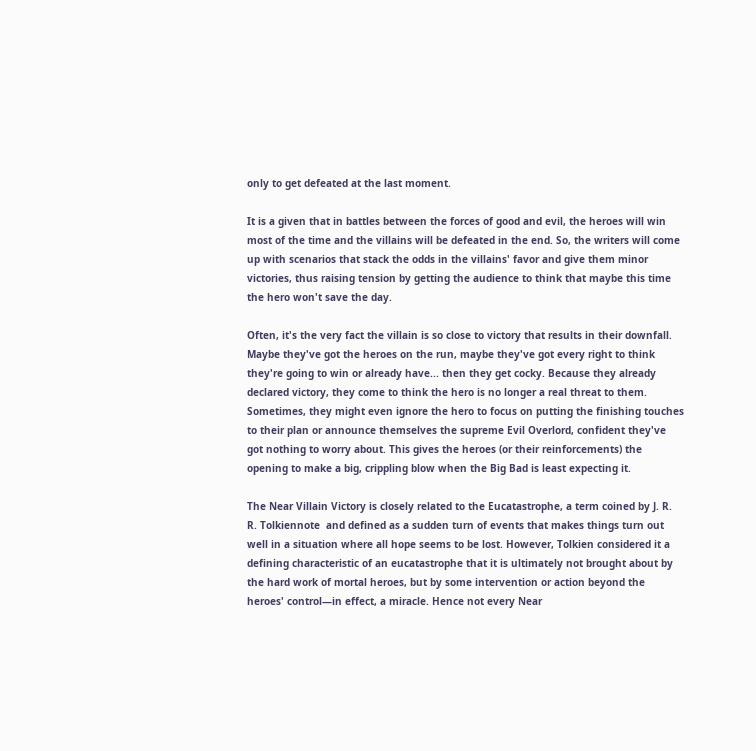only to get defeated at the last moment.

It is a given that in battles between the forces of good and evil, the heroes will win most of the time and the villains will be defeated in the end. So, the writers will come up with scenarios that stack the odds in the villains' favor and give them minor victories, thus raising tension by getting the audience to think that maybe this time the hero won't save the day.

Often, it's the very fact the villain is so close to victory that results in their downfall. Maybe they've got the heroes on the run, maybe they've got every right to think they're going to win or already have... then they get cocky. Because they already declared victory, they come to think the hero is no longer a real threat to them. Sometimes, they might even ignore the hero to focus on putting the finishing touches to their plan or announce themselves the supreme Evil Overlord, confident they've got nothing to worry about. This gives the heroes (or their reinforcements) the opening to make a big, crippling blow when the Big Bad is least expecting it.

The Near Villain Victory is closely related to the Eucatastrophe, a term coined by J. R. R. Tolkiennote  and defined as a sudden turn of events that makes things turn out well in a situation where all hope seems to be lost. However, Tolkien considered it a defining characteristic of an eucatastrophe that it is ultimately not brought about by the hard work of mortal heroes, but by some intervention or action beyond the heroes' control—in effect, a miracle. Hence not every Near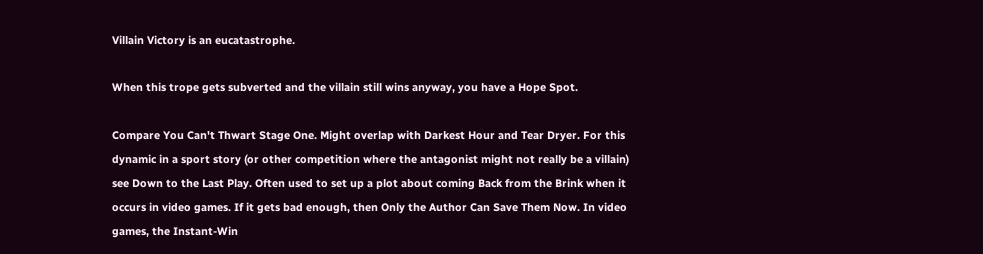Villain Victory is an eucatastrophe.

When this trope gets subverted and the villain still wins anyway, you have a Hope Spot.

Compare You Can't Thwart Stage One. Might overlap with Darkest Hour and Tear Dryer. For this dynamic in a sport story (or other competition where the antagonist might not really be a villain) see Down to the Last Play. Often used to set up a plot about coming Back from the Brink when it occurs in video games. If it gets bad enough, then Only the Author Can Save Them Now. In video games, the Instant-Win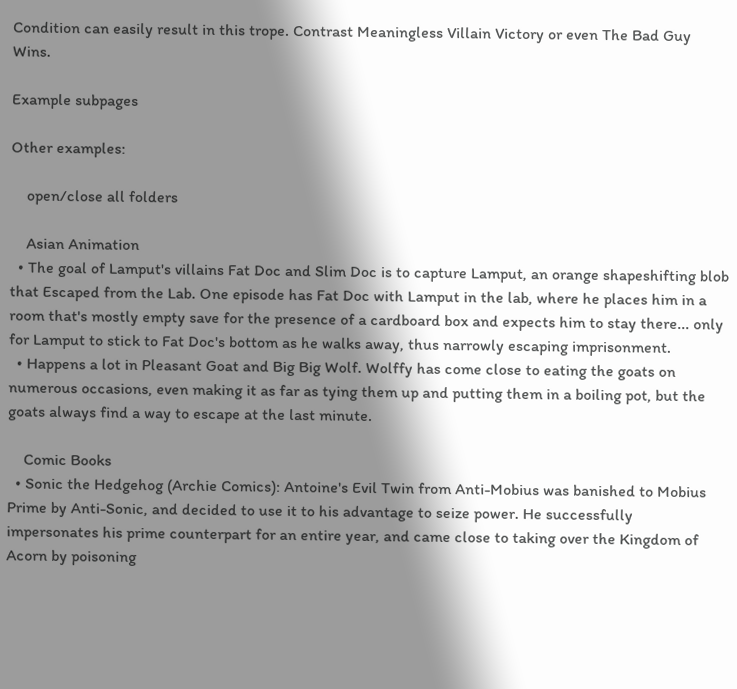Condition can easily result in this trope. Contrast Meaningless Villain Victory or even The Bad Guy Wins.

Example subpages

Other examples:

    open/close all folders

    Asian Animation
  • The goal of Lamput's villains Fat Doc and Slim Doc is to capture Lamput, an orange shapeshifting blob that Escaped from the Lab. One episode has Fat Doc with Lamput in the lab, where he places him in a room that's mostly empty save for the presence of a cardboard box and expects him to stay there... only for Lamput to stick to Fat Doc's bottom as he walks away, thus narrowly escaping imprisonment.
  • Happens a lot in Pleasant Goat and Big Big Wolf. Wolffy has come close to eating the goats on numerous occasions, even making it as far as tying them up and putting them in a boiling pot, but the goats always find a way to escape at the last minute.

    Comic Books
  • Sonic the Hedgehog (Archie Comics): Antoine's Evil Twin from Anti-Mobius was banished to Mobius Prime by Anti-Sonic, and decided to use it to his advantage to seize power. He successfully impersonates his prime counterpart for an entire year, and came close to taking over the Kingdom of Acorn by poisoning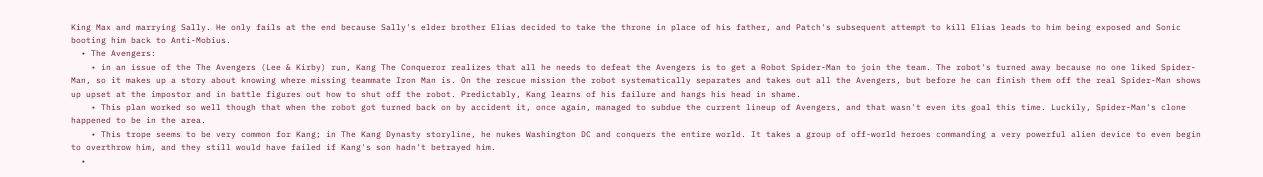King Max and marrying Sally. He only fails at the end because Sally's elder brother Elias decided to take the throne in place of his father, and Patch's subsequent attempt to kill Elias leads to him being exposed and Sonic booting him back to Anti-Mobius.
  • The Avengers:
    • in an issue of the The Avengers (Lee & Kirby) run, Kang The Conqueror realizes that all he needs to defeat the Avengers is to get a Robot Spider-Man to join the team. The robot's turned away because no one liked Spider-Man, so it makes up a story about knowing where missing teammate Iron Man is. On the rescue mission the robot systematically separates and takes out all the Avengers, but before he can finish them off the real Spider-Man shows up upset at the impostor and in battle figures out how to shut off the robot. Predictably, Kang learns of his failure and hangs his head in shame.
    • This plan worked so well though that when the robot got turned back on by accident it, once again, managed to subdue the current lineup of Avengers, and that wasn't even its goal this time. Luckily, Spider-Man's clone happened to be in the area.
    • This trope seems to be very common for Kang; in The Kang Dynasty storyline, he nukes Washington DC and conquers the entire world. It takes a group of off-world heroes commanding a very powerful alien device to even begin to overthrow him, and they still would have failed if Kang's son hadn't betrayed him.
  •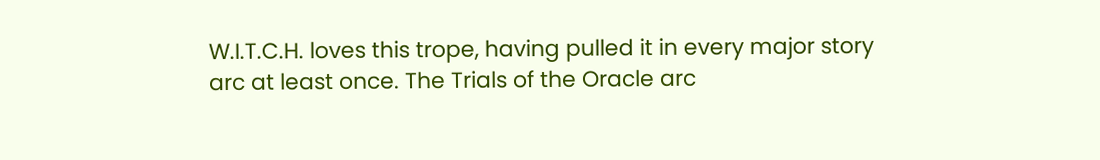W.I.T.C.H. loves this trope, having pulled it in every major story arc at least once. The Trials of the Oracle arc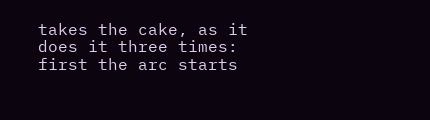takes the cake, as it does it three times: first the arc starts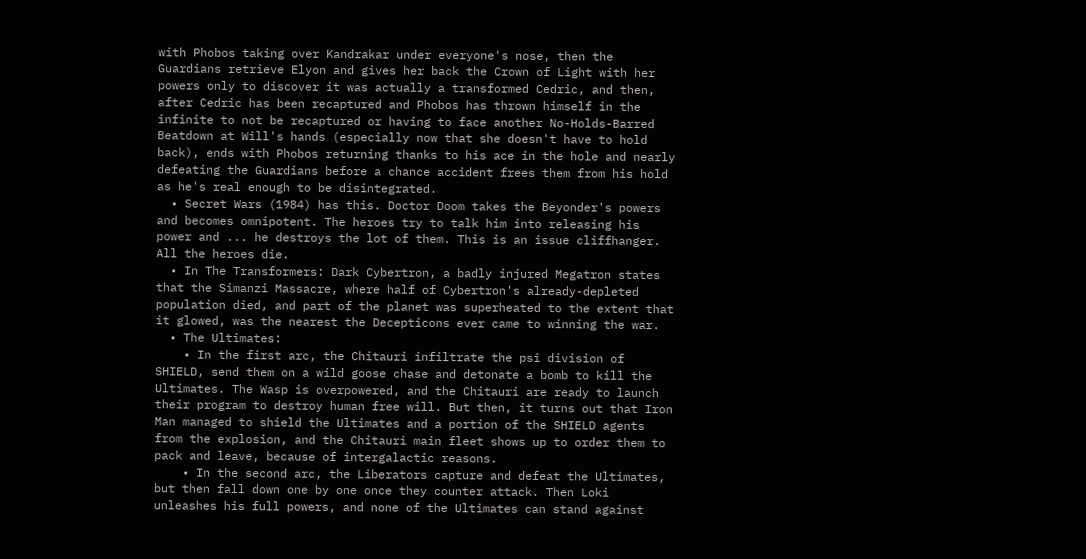with Phobos taking over Kandrakar under everyone's nose, then the Guardians retrieve Elyon and gives her back the Crown of Light with her powers only to discover it was actually a transformed Cedric, and then, after Cedric has been recaptured and Phobos has thrown himself in the infinite to not be recaptured or having to face another No-Holds-Barred Beatdown at Will's hands (especially now that she doesn't have to hold back), ends with Phobos returning thanks to his ace in the hole and nearly defeating the Guardians before a chance accident frees them from his hold as he's real enough to be disintegrated.
  • Secret Wars (1984) has this. Doctor Doom takes the Beyonder's powers and becomes omnipotent. The heroes try to talk him into releasing his power and ... he destroys the lot of them. This is an issue cliffhanger. All the heroes die.
  • In The Transformers: Dark Cybertron, a badly injured Megatron states that the Simanzi Massacre, where half of Cybertron's already-depleted population died, and part of the planet was superheated to the extent that it glowed, was the nearest the Decepticons ever came to winning the war.
  • The Ultimates:
    • In the first arc, the Chitauri infiltrate the psi division of SHIELD, send them on a wild goose chase and detonate a bomb to kill the Ultimates. The Wasp is overpowered, and the Chitauri are ready to launch their program to destroy human free will. But then, it turns out that Iron Man managed to shield the Ultimates and a portion of the SHIELD agents from the explosion, and the Chitauri main fleet shows up to order them to pack and leave, because of intergalactic reasons.
    • In the second arc, the Liberators capture and defeat the Ultimates, but then fall down one by one once they counter attack. Then Loki unleashes his full powers, and none of the Ultimates can stand against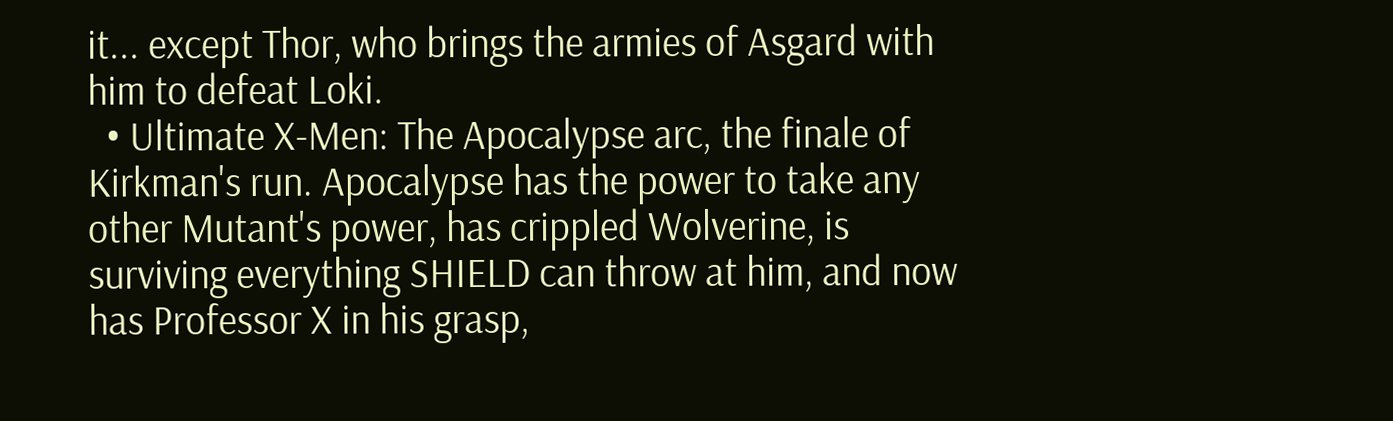it... except Thor, who brings the armies of Asgard with him to defeat Loki.
  • Ultimate X-Men: The Apocalypse arc, the finale of Kirkman's run. Apocalypse has the power to take any other Mutant's power, has crippled Wolverine, is surviving everything SHIELD can throw at him, and now has Professor X in his grasp,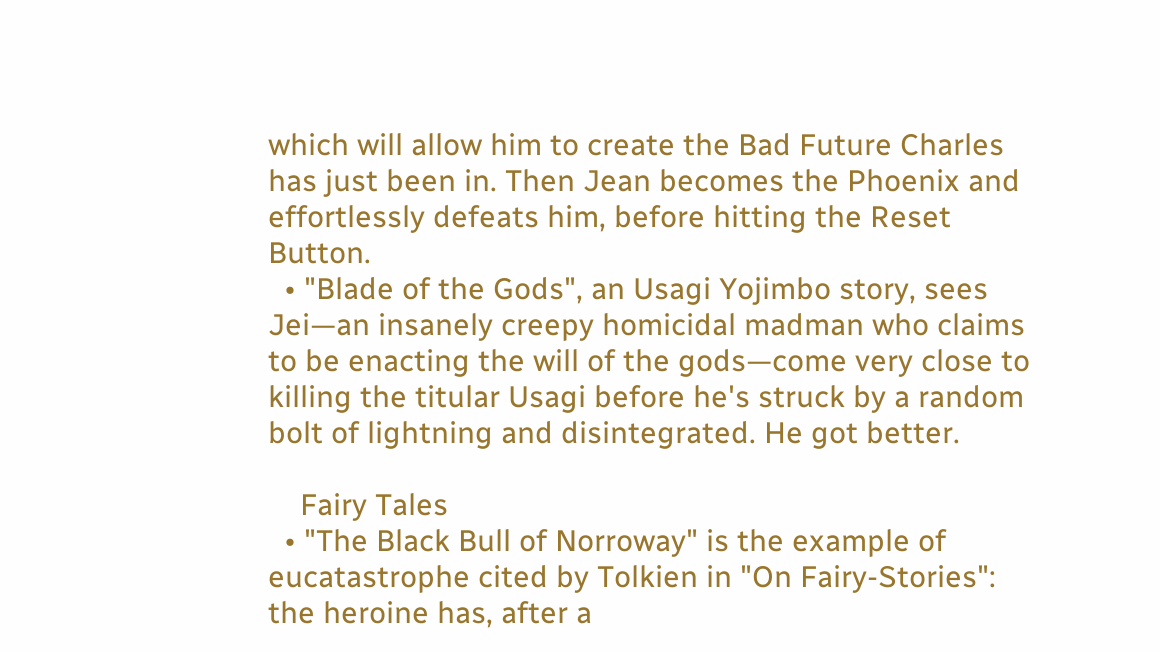which will allow him to create the Bad Future Charles has just been in. Then Jean becomes the Phoenix and effortlessly defeats him, before hitting the Reset Button.
  • "Blade of the Gods", an Usagi Yojimbo story, sees Jei—an insanely creepy homicidal madman who claims to be enacting the will of the gods—come very close to killing the titular Usagi before he's struck by a random bolt of lightning and disintegrated. He got better.

    Fairy Tales
  • "The Black Bull of Norroway" is the example of eucatastrophe cited by Tolkien in "On Fairy-Stories": the heroine has, after a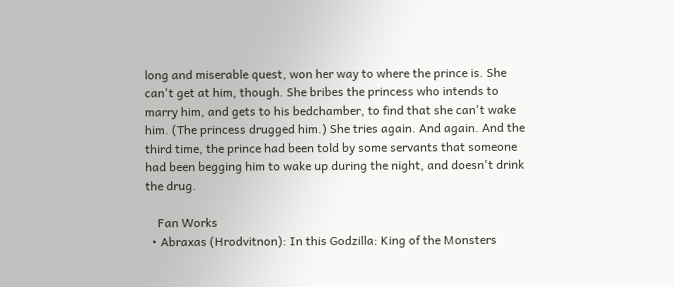long and miserable quest, won her way to where the prince is. She can't get at him, though. She bribes the princess who intends to marry him, and gets to his bedchamber, to find that she can't wake him. (The princess drugged him.) She tries again. And again. And the third time, the prince had been told by some servants that someone had been begging him to wake up during the night, and doesn't drink the drug.

    Fan Works
  • Abraxas (Hrodvitnon): In this Godzilla: King of the Monsters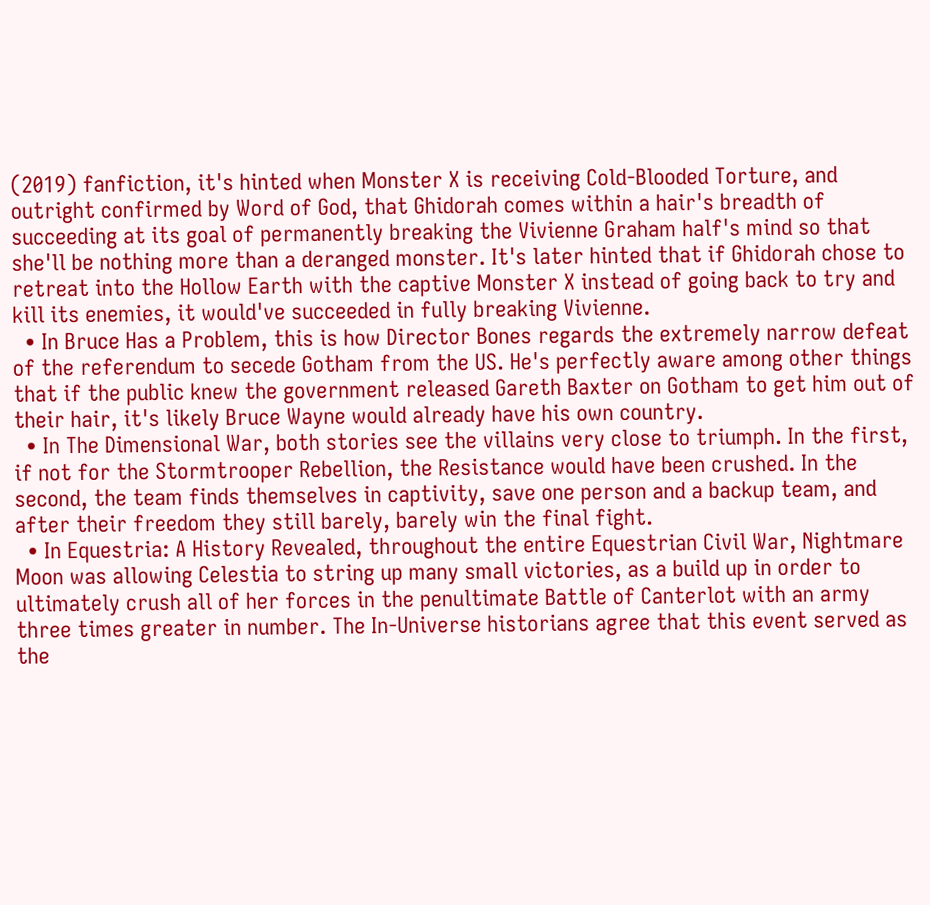(2019) fanfiction, it's hinted when Monster X is receiving Cold-Blooded Torture, and outright confirmed by Word of God, that Ghidorah comes within a hair's breadth of succeeding at its goal of permanently breaking the Vivienne Graham half's mind so that she'll be nothing more than a deranged monster. It's later hinted that if Ghidorah chose to retreat into the Hollow Earth with the captive Monster X instead of going back to try and kill its enemies, it would've succeeded in fully breaking Vivienne.
  • In Bruce Has a Problem, this is how Director Bones regards the extremely narrow defeat of the referendum to secede Gotham from the US. He's perfectly aware among other things that if the public knew the government released Gareth Baxter on Gotham to get him out of their hair, it's likely Bruce Wayne would already have his own country.
  • In The Dimensional War, both stories see the villains very close to triumph. In the first, if not for the Stormtrooper Rebellion, the Resistance would have been crushed. In the second, the team finds themselves in captivity, save one person and a backup team, and after their freedom they still barely, barely win the final fight.
  • In Equestria: A History Revealed, throughout the entire Equestrian Civil War, Nightmare Moon was allowing Celestia to string up many small victories, as a build up in order to ultimately crush all of her forces in the penultimate Battle of Canterlot with an army three times greater in number. The In-Universe historians agree that this event served as the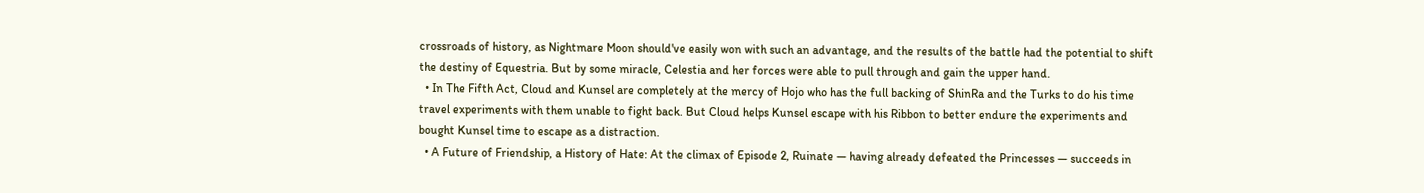crossroads of history, as Nightmare Moon should've easily won with such an advantage, and the results of the battle had the potential to shift the destiny of Equestria. But by some miracle, Celestia and her forces were able to pull through and gain the upper hand.
  • In The Fifth Act, Cloud and Kunsel are completely at the mercy of Hojo who has the full backing of ShinRa and the Turks to do his time travel experiments with them unable to fight back. But Cloud helps Kunsel escape with his Ribbon to better endure the experiments and bought Kunsel time to escape as a distraction.
  • A Future of Friendship, a History of Hate: At the climax of Episode 2, Ruinate — having already defeated the Princesses — succeeds in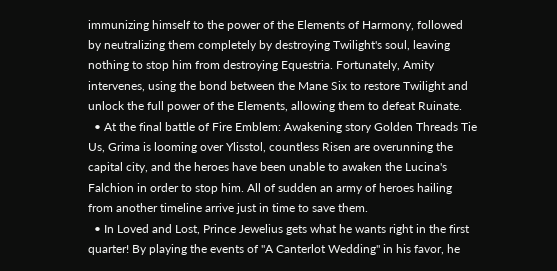immunizing himself to the power of the Elements of Harmony, followed by neutralizing them completely by destroying Twilight's soul, leaving nothing to stop him from destroying Equestria. Fortunately, Amity intervenes, using the bond between the Mane Six to restore Twilight and unlock the full power of the Elements, allowing them to defeat Ruinate.
  • At the final battle of Fire Emblem: Awakening story Golden Threads Tie Us, Grima is looming over Ylisstol, countless Risen are overunning the capital city, and the heroes have been unable to awaken the Lucina's Falchion in order to stop him. All of sudden an army of heroes hailing from another timeline arrive just in time to save them.
  • In Loved and Lost, Prince Jewelius gets what he wants right in the first quarter! By playing the events of "A Canterlot Wedding" in his favor, he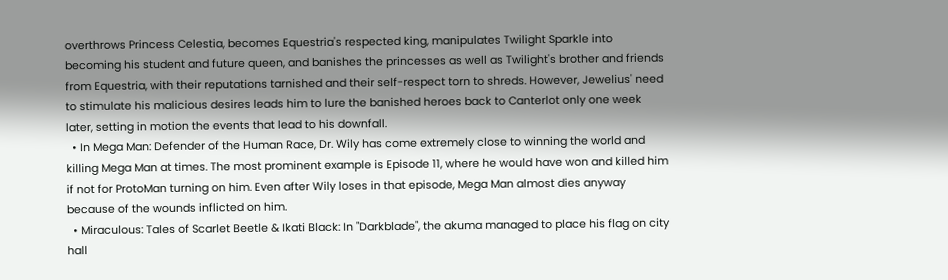overthrows Princess Celestia, becomes Equestria's respected king, manipulates Twilight Sparkle into becoming his student and future queen, and banishes the princesses as well as Twilight's brother and friends from Equestria, with their reputations tarnished and their self-respect torn to shreds. However, Jewelius' need to stimulate his malicious desires leads him to lure the banished heroes back to Canterlot only one week later, setting in motion the events that lead to his downfall.
  • In Mega Man: Defender of the Human Race, Dr. Wily has come extremely close to winning the world and killing Mega Man at times. The most prominent example is Episode 11, where he would have won and killed him if not for ProtoMan turning on him. Even after Wily loses in that episode, Mega Man almost dies anyway because of the wounds inflicted on him.
  • Miraculous: Tales of Scarlet Beetle & Ikati Black: In "Darkblade", the akuma managed to place his flag on city hall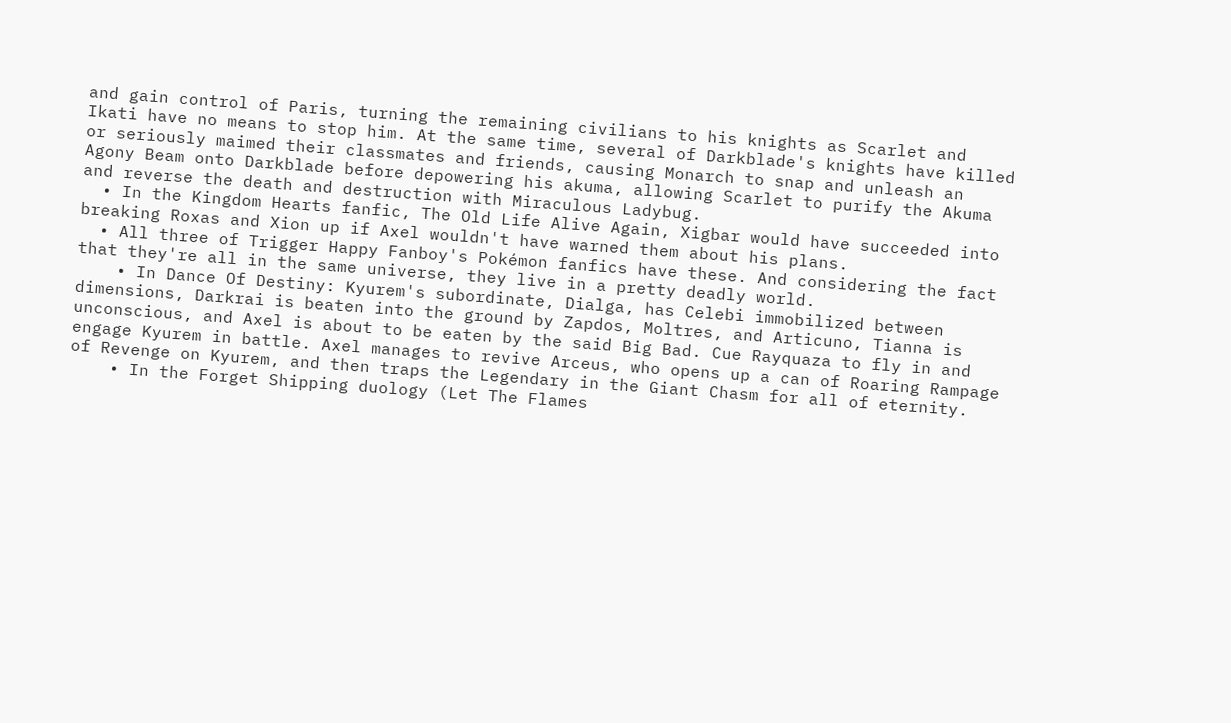and gain control of Paris, turning the remaining civilians to his knights as Scarlet and Ikati have no means to stop him. At the same time, several of Darkblade's knights have killed or seriously maimed their classmates and friends, causing Monarch to snap and unleash an Agony Beam onto Darkblade before depowering his akuma, allowing Scarlet to purify the Akuma and reverse the death and destruction with Miraculous Ladybug.
  • In the Kingdom Hearts fanfic, The Old Life Alive Again, Xigbar would have succeeded into breaking Roxas and Xion up if Axel wouldn't have warned them about his plans.
  • All three of Trigger Happy Fanboy's Pokémon fanfics have these. And considering the fact that they're all in the same universe, they live in a pretty deadly world.
    • In Dance Of Destiny: Kyurem's subordinate, Dialga, has Celebi immobilized between dimensions, Darkrai is beaten into the ground by Zapdos, Moltres, and Articuno, Tianna is unconscious, and Axel is about to be eaten by the said Big Bad. Cue Rayquaza to fly in and engage Kyurem in battle. Axel manages to revive Arceus, who opens up a can of Roaring Rampage of Revenge on Kyurem, and then traps the Legendary in the Giant Chasm for all of eternity.
    • In the Forget Shipping duology (Let The Flames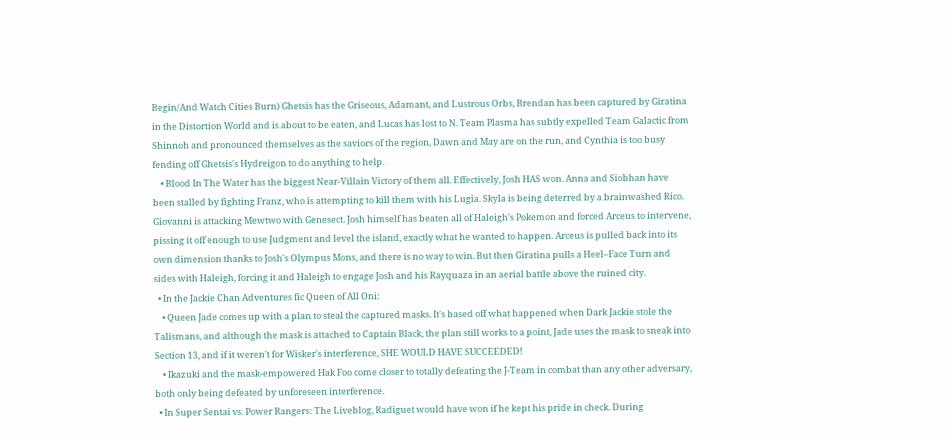Begin/And Watch Cities Burn) Ghetsis has the Griseous, Adamant, and Lustrous Orbs, Brendan has been captured by Giratina in the Distortion World and is about to be eaten, and Lucas has lost to N. Team Plasma has subtly expelled Team Galactic from Shinnoh and pronounced themselves as the saviors of the region, Dawn and May are on the run, and Cynthia is too busy fending off Ghetsis's Hydreigon to do anything to help.
    • Blood In The Water has the biggest Near-Villain Victory of them all. Effectively, Josh HAS won. Anna and Siobhan have been stalled by fighting Franz, who is attempting to kill them with his Lugia. Skyla is being deterred by a brainwashed Rico. Giovanni is attacking Mewtwo with Genesect. Josh himself has beaten all of Haleigh's Pokemon and forced Arceus to intervene, pissing it off enough to use Judgment and level the island, exactly what he wanted to happen. Arceus is pulled back into its own dimension thanks to Josh's Olympus Mons, and there is no way to win. But then Giratina pulls a Heel–Face Turn and sides with Haleigh, forcing it and Haleigh to engage Josh and his Rayquaza in an aerial battle above the ruined city.
  • In the Jackie Chan Adventures fic Queen of All Oni:
    • Queen Jade comes up with a plan to steal the captured masks. It's based off what happened when Dark Jackie stole the Talismans, and although the mask is attached to Captain Black, the plan still works to a point, Jade uses the mask to sneak into Section 13, and if it weren't for Wisker's interference, SHE WOULD HAVE SUCCEEDED!
    • Ikazuki and the mask-empowered Hak Foo come closer to totally defeating the J-Team in combat than any other adversary, both only being defeated by unforeseen interference.
  • In Super Sentai vs. Power Rangers: The Liveblog, Radiguet would have won if he kept his pride in check. During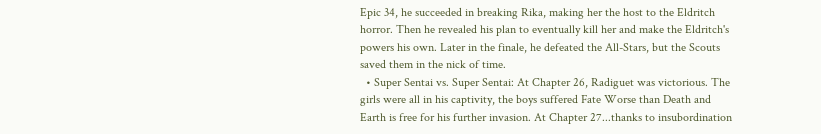Epic 34, he succeeded in breaking Rika, making her the host to the Eldritch horror. Then he revealed his plan to eventually kill her and make the Eldritch's powers his own. Later in the finale, he defeated the All-Stars, but the Scouts saved them in the nick of time.
  • Super Sentai vs. Super Sentai: At Chapter 26, Radiguet was victorious. The girls were all in his captivity, the boys suffered Fate Worse than Death and Earth is free for his further invasion. At Chapter 27...thanks to insubordination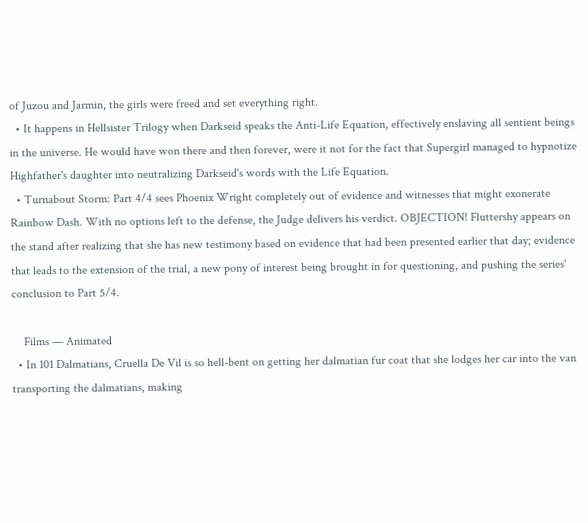of Juzou and Jarmin, the girls were freed and set everything right.
  • It happens in Hellsister Trilogy when Darkseid speaks the Anti-Life Equation, effectively enslaving all sentient beings in the universe. He would have won there and then forever, were it not for the fact that Supergirl managed to hypnotize Highfather's daughter into neutralizing Darkseid's words with the Life Equation.
  • Turnabout Storm: Part 4/4 sees Phoenix Wright completely out of evidence and witnesses that might exonerate Rainbow Dash. With no options left to the defense, the Judge delivers his verdict. OBJECTION! Fluttershy appears on the stand after realizing that she has new testimony based on evidence that had been presented earlier that day; evidence that leads to the extension of the trial, a new pony of interest being brought in for questioning, and pushing the series' conclusion to Part 5/4.

    Films — Animated
  • In 101 Dalmatians, Cruella De Vil is so hell-bent on getting her dalmatian fur coat that she lodges her car into the van transporting the dalmatians, making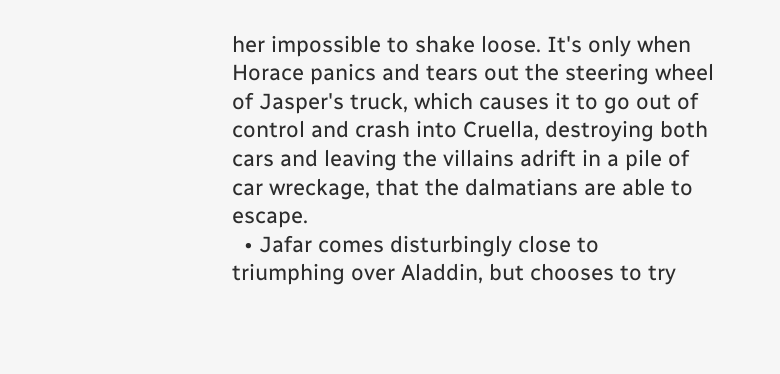her impossible to shake loose. It's only when Horace panics and tears out the steering wheel of Jasper's truck, which causes it to go out of control and crash into Cruella, destroying both cars and leaving the villains adrift in a pile of car wreckage, that the dalmatians are able to escape.
  • Jafar comes disturbingly close to triumphing over Aladdin, but chooses to try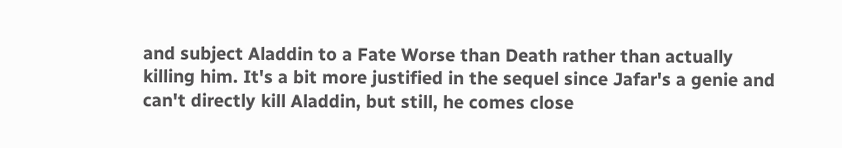and subject Aladdin to a Fate Worse than Death rather than actually killing him. It's a bit more justified in the sequel since Jafar's a genie and can't directly kill Aladdin, but still, he comes close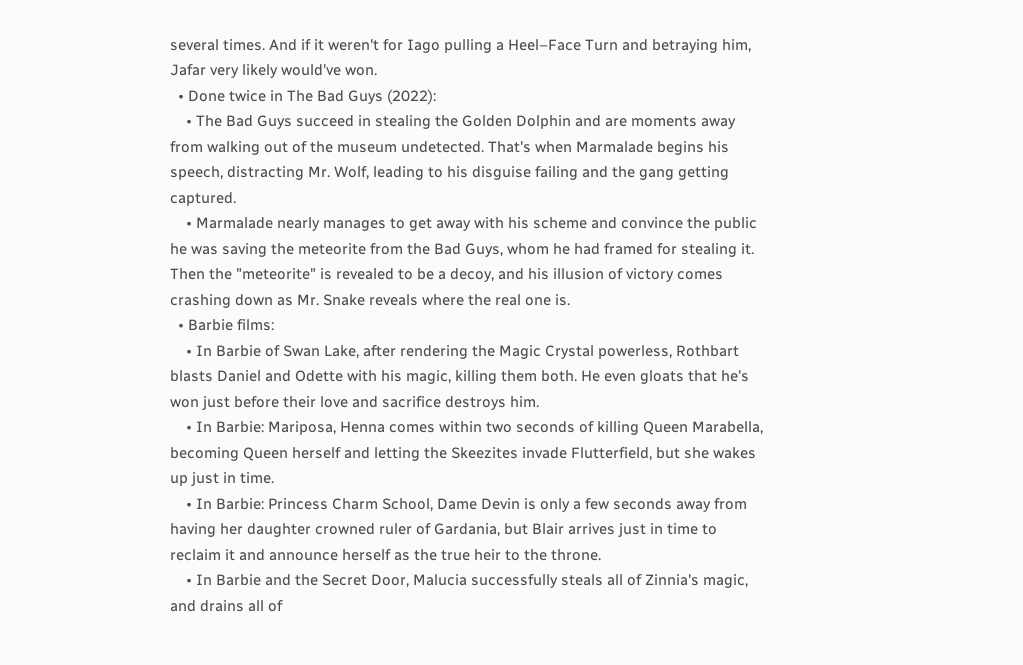several times. And if it weren't for Iago pulling a Heel–Face Turn and betraying him, Jafar very likely would've won.
  • Done twice in The Bad Guys (2022):
    • The Bad Guys succeed in stealing the Golden Dolphin and are moments away from walking out of the museum undetected. That's when Marmalade begins his speech, distracting Mr. Wolf, leading to his disguise failing and the gang getting captured.
    • Marmalade nearly manages to get away with his scheme and convince the public he was saving the meteorite from the Bad Guys, whom he had framed for stealing it. Then the "meteorite" is revealed to be a decoy, and his illusion of victory comes crashing down as Mr. Snake reveals where the real one is.
  • Barbie films:
    • In Barbie of Swan Lake, after rendering the Magic Crystal powerless, Rothbart blasts Daniel and Odette with his magic, killing them both. He even gloats that he's won just before their love and sacrifice destroys him.
    • In Barbie: Mariposa, Henna comes within two seconds of killing Queen Marabella, becoming Queen herself and letting the Skeezites invade Flutterfield, but she wakes up just in time.
    • In Barbie: Princess Charm School, Dame Devin is only a few seconds away from having her daughter crowned ruler of Gardania, but Blair arrives just in time to reclaim it and announce herself as the true heir to the throne.
    • In Barbie and the Secret Door, Malucia successfully steals all of Zinnia's magic, and drains all of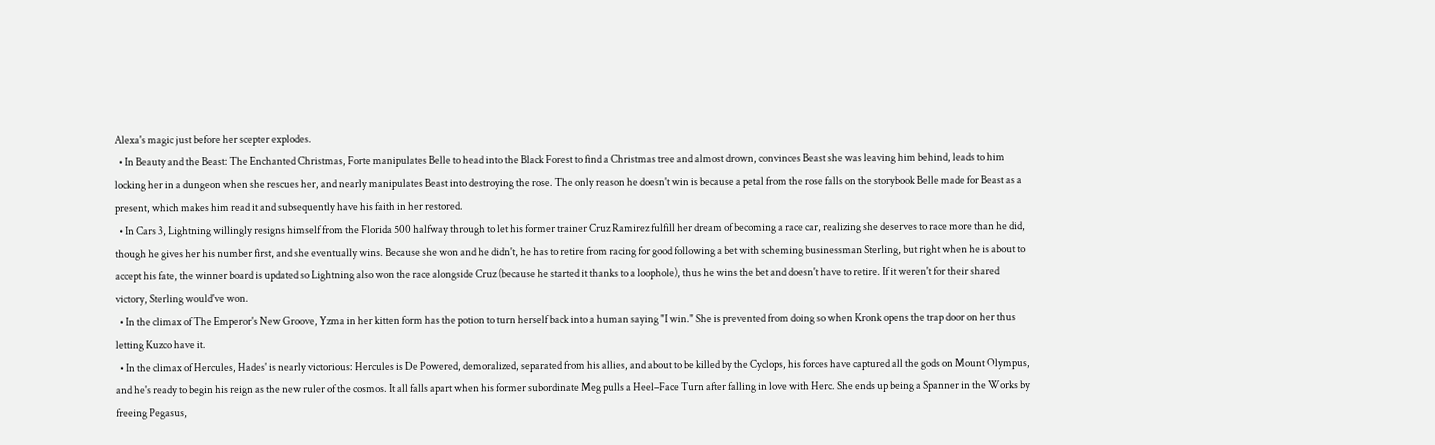Alexa's magic just before her scepter explodes.
  • In Beauty and the Beast: The Enchanted Christmas, Forte manipulates Belle to head into the Black Forest to find a Christmas tree and almost drown, convinces Beast she was leaving him behind, leads to him locking her in a dungeon when she rescues her, and nearly manipulates Beast into destroying the rose. The only reason he doesn't win is because a petal from the rose falls on the storybook Belle made for Beast as a present, which makes him read it and subsequently have his faith in her restored.
  • In Cars 3, Lightning willingly resigns himself from the Florida 500 halfway through to let his former trainer Cruz Ramirez fulfill her dream of becoming a race car, realizing she deserves to race more than he did, though he gives her his number first, and she eventually wins. Because she won and he didn't, he has to retire from racing for good following a bet with scheming businessman Sterling, but right when he is about to accept his fate, the winner board is updated so Lightning also won the race alongside Cruz (because he started it thanks to a loophole), thus he wins the bet and doesn't have to retire. If it weren't for their shared victory, Sterling would've won.
  • In the climax of The Emperor's New Groove, Yzma in her kitten form has the potion to turn herself back into a human saying "I win." She is prevented from doing so when Kronk opens the trap door on her thus letting Kuzco have it.
  • In the climax of Hercules, Hades' is nearly victorious: Hercules is De Powered, demoralized, separated from his allies, and about to be killed by the Cyclops, his forces have captured all the gods on Mount Olympus, and he's ready to begin his reign as the new ruler of the cosmos. It all falls apart when his former subordinate Meg pulls a Heel–Face Turn after falling in love with Herc. She ends up being a Spanner in the Works by freeing Pegasus,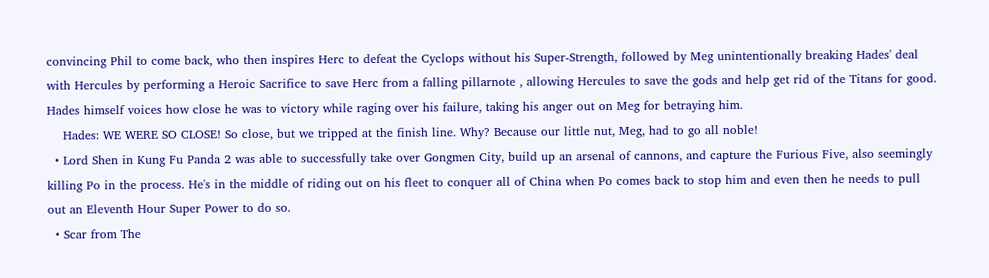convincing Phil to come back, who then inspires Herc to defeat the Cyclops without his Super-Strength, followed by Meg unintentionally breaking Hades' deal with Hercules by performing a Heroic Sacrifice to save Herc from a falling pillarnote , allowing Hercules to save the gods and help get rid of the Titans for good. Hades himself voices how close he was to victory while raging over his failure, taking his anger out on Meg for betraying him.
    Hades: WE WERE SO CLOSE! So close, but we tripped at the finish line. Why? Because our little nut, Meg, had to go all noble!
  • Lord Shen in Kung Fu Panda 2 was able to successfully take over Gongmen City, build up an arsenal of cannons, and capture the Furious Five, also seemingly killing Po in the process. He's in the middle of riding out on his fleet to conquer all of China when Po comes back to stop him and even then he needs to pull out an Eleventh Hour Super Power to do so.
  • Scar from The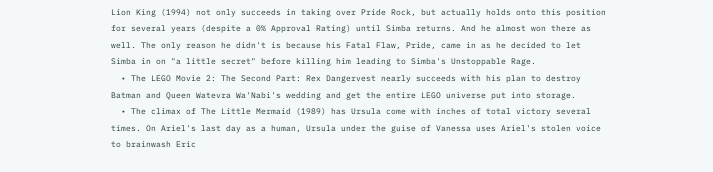Lion King (1994) not only succeeds in taking over Pride Rock, but actually holds onto this position for several years (despite a 0% Approval Rating) until Simba returns. And he almost won there as well. The only reason he didn't is because his Fatal Flaw, Pride, came in as he decided to let Simba in on "a little secret" before killing him leading to Simba's Unstoppable Rage.
  • The LEGO Movie 2: The Second Part: Rex Dangervest nearly succeeds with his plan to destroy Batman and Queen Watevra Wa'Nabi's wedding and get the entire LEGO universe put into storage.
  • The climax of The Little Mermaid (1989) has Ursula come with inches of total victory several times. On Ariel's last day as a human, Ursula under the guise of Vanessa uses Ariel's stolen voice to brainwash Eric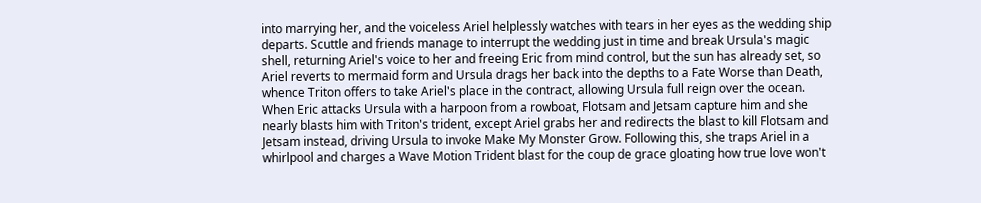into marrying her, and the voiceless Ariel helplessly watches with tears in her eyes as the wedding ship departs. Scuttle and friends manage to interrupt the wedding just in time and break Ursula's magic shell, returning Ariel's voice to her and freeing Eric from mind control, but the sun has already set, so Ariel reverts to mermaid form and Ursula drags her back into the depths to a Fate Worse than Death, whence Triton offers to take Ariel's place in the contract, allowing Ursula full reign over the ocean. When Eric attacks Ursula with a harpoon from a rowboat, Flotsam and Jetsam capture him and she nearly blasts him with Triton's trident, except Ariel grabs her and redirects the blast to kill Flotsam and Jetsam instead, driving Ursula to invoke Make My Monster Grow. Following this, she traps Ariel in a whirlpool and charges a Wave Motion Trident blast for the coup de grace gloating how true love won't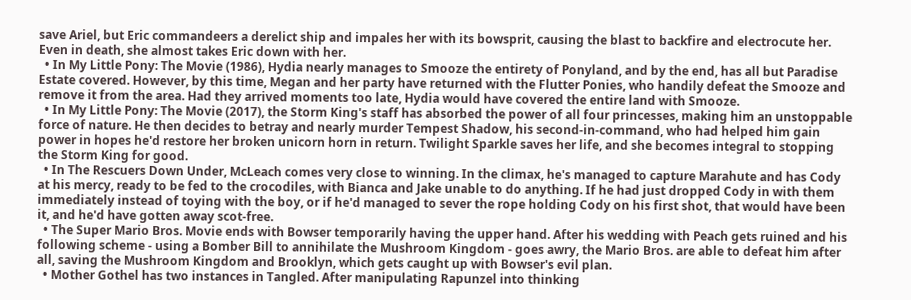save Ariel, but Eric commandeers a derelict ship and impales her with its bowsprit, causing the blast to backfire and electrocute her. Even in death, she almost takes Eric down with her.
  • In My Little Pony: The Movie (1986), Hydia nearly manages to Smooze the entirety of Ponyland, and by the end, has all but Paradise Estate covered. However, by this time, Megan and her party have returned with the Flutter Ponies, who handily defeat the Smooze and remove it from the area. Had they arrived moments too late, Hydia would have covered the entire land with Smooze.
  • In My Little Pony: The Movie (2017), the Storm King's staff has absorbed the power of all four princesses, making him an unstoppable force of nature. He then decides to betray and nearly murder Tempest Shadow, his second-in-command, who had helped him gain power in hopes he'd restore her broken unicorn horn in return. Twilight Sparkle saves her life, and she becomes integral to stopping the Storm King for good.
  • In The Rescuers Down Under, McLeach comes very close to winning. In the climax, he's managed to capture Marahute and has Cody at his mercy, ready to be fed to the crocodiles, with Bianca and Jake unable to do anything. If he had just dropped Cody in with them immediately instead of toying with the boy, or if he'd managed to sever the rope holding Cody on his first shot, that would have been it, and he'd have gotten away scot-free.
  • The Super Mario Bros. Movie ends with Bowser temporarily having the upper hand. After his wedding with Peach gets ruined and his following scheme - using a Bomber Bill to annihilate the Mushroom Kingdom - goes awry, the Mario Bros. are able to defeat him after all, saving the Mushroom Kingdom and Brooklyn, which gets caught up with Bowser's evil plan.
  • Mother Gothel has two instances in Tangled. After manipulating Rapunzel into thinking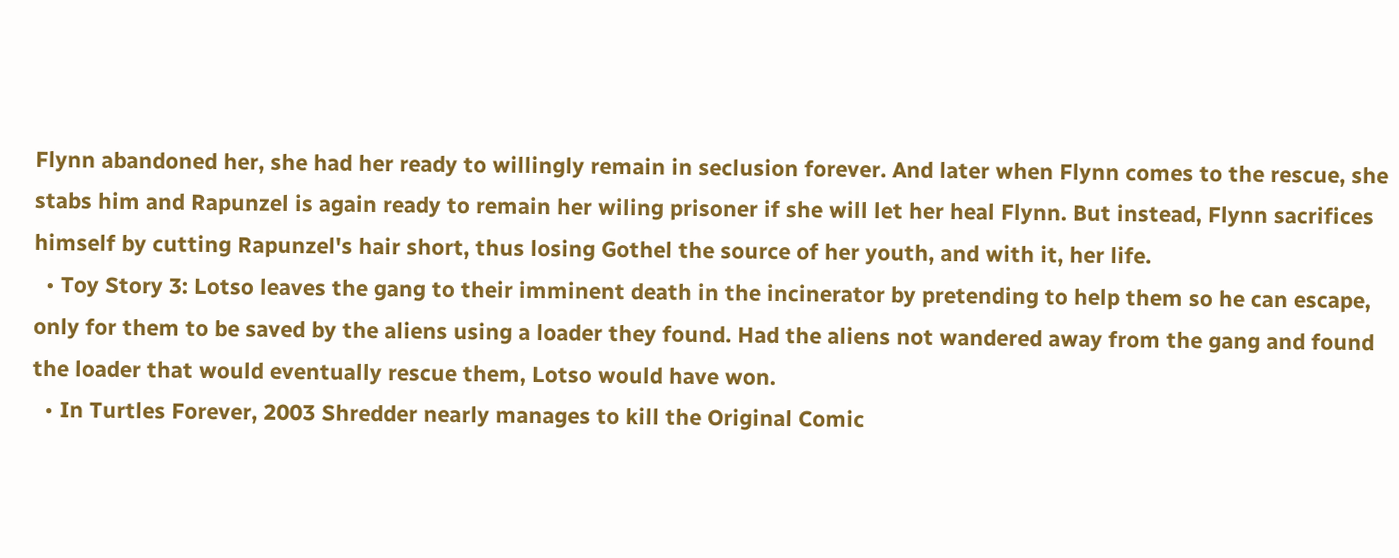Flynn abandoned her, she had her ready to willingly remain in seclusion forever. And later when Flynn comes to the rescue, she stabs him and Rapunzel is again ready to remain her wiling prisoner if she will let her heal Flynn. But instead, Flynn sacrifices himself by cutting Rapunzel's hair short, thus losing Gothel the source of her youth, and with it, her life.
  • Toy Story 3: Lotso leaves the gang to their imminent death in the incinerator by pretending to help them so he can escape, only for them to be saved by the aliens using a loader they found. Had the aliens not wandered away from the gang and found the loader that would eventually rescue them, Lotso would have won.
  • In Turtles Forever, 2003 Shredder nearly manages to kill the Original Comic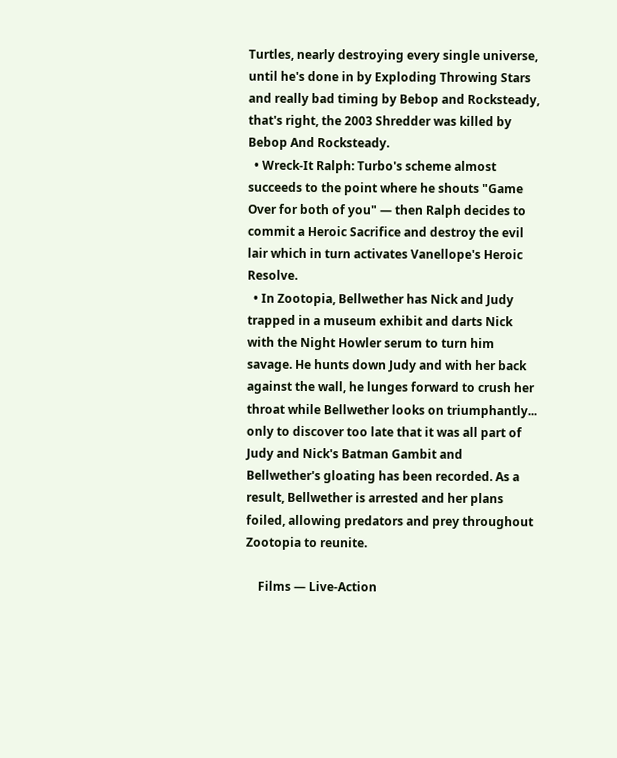Turtles, nearly destroying every single universe, until he's done in by Exploding Throwing Stars and really bad timing by Bebop and Rocksteady, that's right, the 2003 Shredder was killed by Bebop And Rocksteady.
  • Wreck-It Ralph: Turbo's scheme almost succeeds to the point where he shouts "Game Over for both of you" — then Ralph decides to commit a Heroic Sacrifice and destroy the evil lair which in turn activates Vanellope's Heroic Resolve.
  • In Zootopia, Bellwether has Nick and Judy trapped in a museum exhibit and darts Nick with the Night Howler serum to turn him savage. He hunts down Judy and with her back against the wall, he lunges forward to crush her throat while Bellwether looks on triumphantly... only to discover too late that it was all part of Judy and Nick's Batman Gambit and Bellwether's gloating has been recorded. As a result, Bellwether is arrested and her plans foiled, allowing predators and prey throughout Zootopia to reunite.

    Films — Live-Action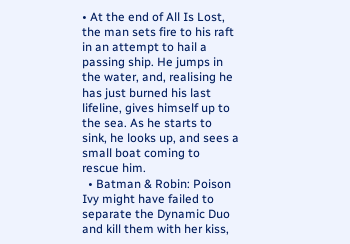• At the end of All Is Lost, the man sets fire to his raft in an attempt to hail a passing ship. He jumps in the water, and, realising he has just burned his last lifeline, gives himself up to the sea. As he starts to sink, he looks up, and sees a small boat coming to rescue him.
  • Batman & Robin: Poison Ivy might have failed to separate the Dynamic Duo and kill them with her kiss,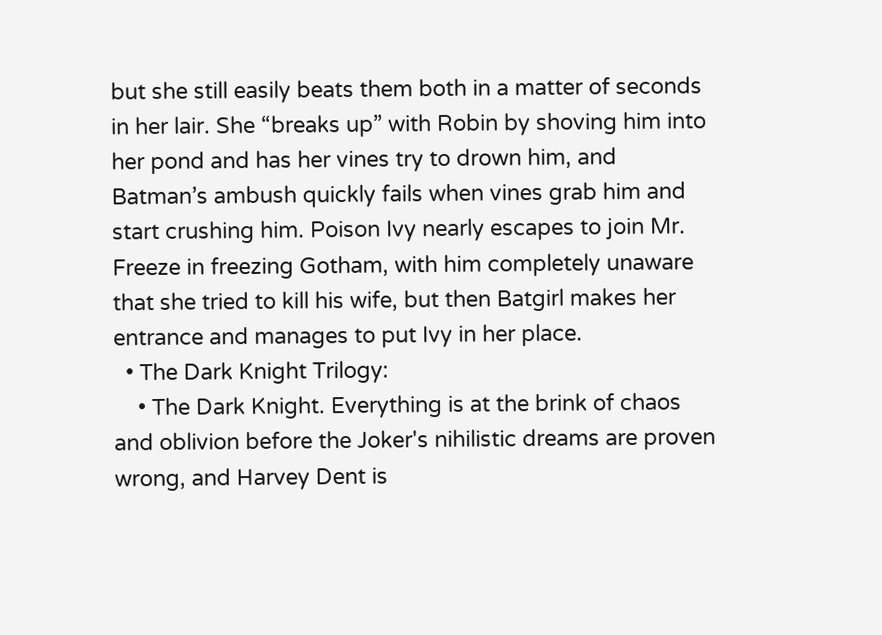but she still easily beats them both in a matter of seconds in her lair. She “breaks up” with Robin by shoving him into her pond and has her vines try to drown him, and Batman’s ambush quickly fails when vines grab him and start crushing him. Poison Ivy nearly escapes to join Mr. Freeze in freezing Gotham, with him completely unaware that she tried to kill his wife, but then Batgirl makes her entrance and manages to put Ivy in her place.
  • The Dark Knight Trilogy:
    • The Dark Knight. Everything is at the brink of chaos and oblivion before the Joker's nihilistic dreams are proven wrong, and Harvey Dent is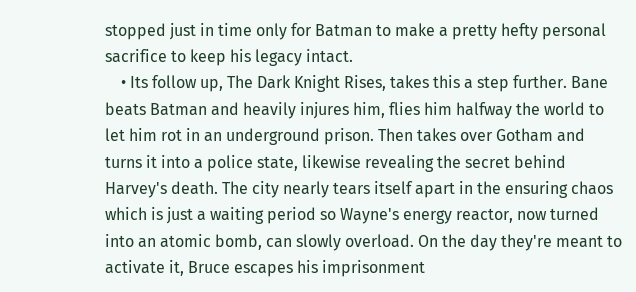stopped just in time only for Batman to make a pretty hefty personal sacrifice to keep his legacy intact.
    • Its follow up, The Dark Knight Rises, takes this a step further. Bane beats Batman and heavily injures him, flies him halfway the world to let him rot in an underground prison. Then takes over Gotham and turns it into a police state, likewise revealing the secret behind Harvey's death. The city nearly tears itself apart in the ensuring chaos which is just a waiting period so Wayne's energy reactor, now turned into an atomic bomb, can slowly overload. On the day they're meant to activate it, Bruce escapes his imprisonment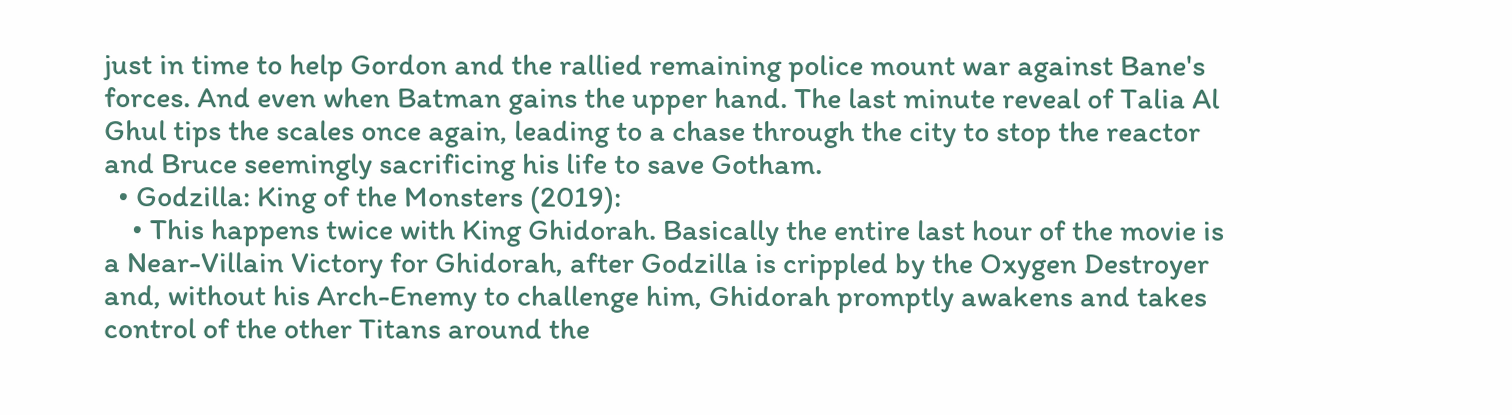just in time to help Gordon and the rallied remaining police mount war against Bane's forces. And even when Batman gains the upper hand. The last minute reveal of Talia Al Ghul tips the scales once again, leading to a chase through the city to stop the reactor and Bruce seemingly sacrificing his life to save Gotham.
  • Godzilla: King of the Monsters (2019):
    • This happens twice with King Ghidorah. Basically the entire last hour of the movie is a Near-Villain Victory for Ghidorah, after Godzilla is crippled by the Oxygen Destroyer and, without his Arch-Enemy to challenge him, Ghidorah promptly awakens and takes control of the other Titans around the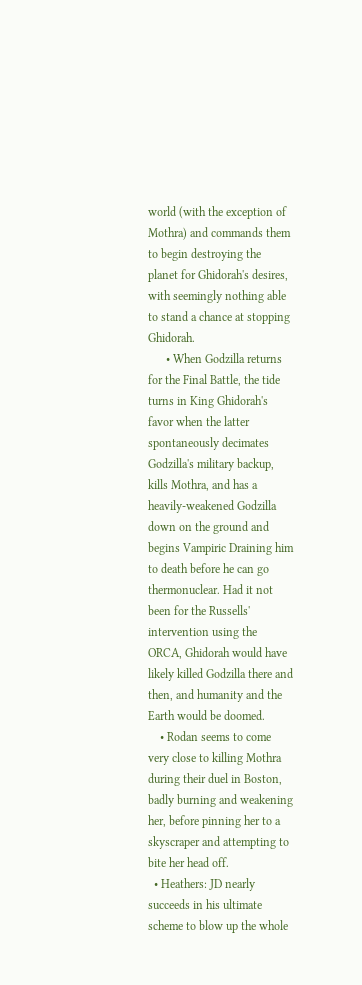world (with the exception of Mothra) and commands them to begin destroying the planet for Ghidorah's desires, with seemingly nothing able to stand a chance at stopping Ghidorah.
      • When Godzilla returns for the Final Battle, the tide turns in King Ghidorah's favor when the latter spontaneously decimates Godzilla's military backup, kills Mothra, and has a heavily-weakened Godzilla down on the ground and begins Vampiric Draining him to death before he can go thermonuclear. Had it not been for the Russells' intervention using the ORCA, Ghidorah would have likely killed Godzilla there and then, and humanity and the Earth would be doomed.
    • Rodan seems to come very close to killing Mothra during their duel in Boston, badly burning and weakening her, before pinning her to a skyscraper and attempting to bite her head off.
  • Heathers: JD nearly succeeds in his ultimate scheme to blow up the whole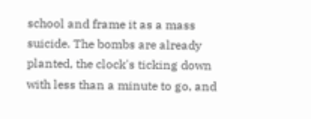school and frame it as a mass suicide. The bombs are already planted, the clock's ticking down with less than a minute to go, and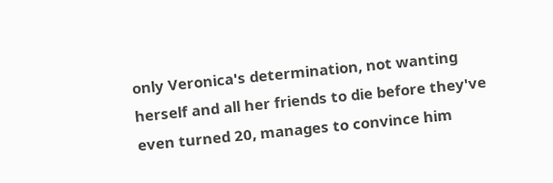only Veronica's determination, not wanting herself and all her friends to die before they've even turned 20, manages to convince him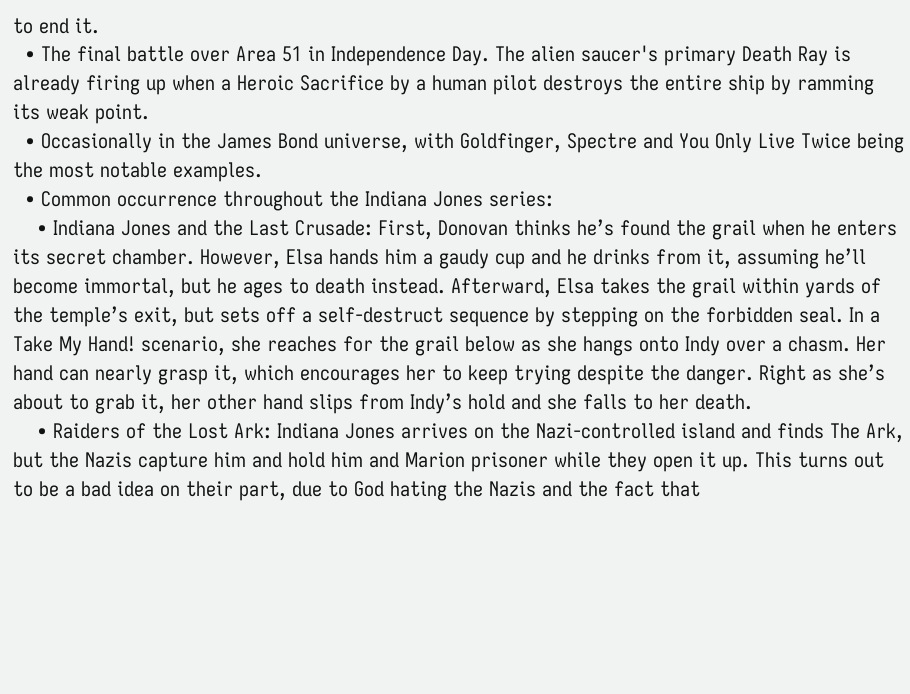to end it.
  • The final battle over Area 51 in Independence Day. The alien saucer's primary Death Ray is already firing up when a Heroic Sacrifice by a human pilot destroys the entire ship by ramming its weak point.
  • Occasionally in the James Bond universe, with Goldfinger, Spectre and You Only Live Twice being the most notable examples.
  • Common occurrence throughout the Indiana Jones series:
    • Indiana Jones and the Last Crusade: First, Donovan thinks he’s found the grail when he enters its secret chamber. However, Elsa hands him a gaudy cup and he drinks from it, assuming he’ll become immortal, but he ages to death instead. Afterward, Elsa takes the grail within yards of the temple’s exit, but sets off a self-destruct sequence by stepping on the forbidden seal. In a Take My Hand! scenario, she reaches for the grail below as she hangs onto Indy over a chasm. Her hand can nearly grasp it, which encourages her to keep trying despite the danger. Right as she’s about to grab it, her other hand slips from Indy’s hold and she falls to her death.
    • Raiders of the Lost Ark: Indiana Jones arrives on the Nazi-controlled island and finds The Ark, but the Nazis capture him and hold him and Marion prisoner while they open it up. This turns out to be a bad idea on their part, due to God hating the Nazis and the fact that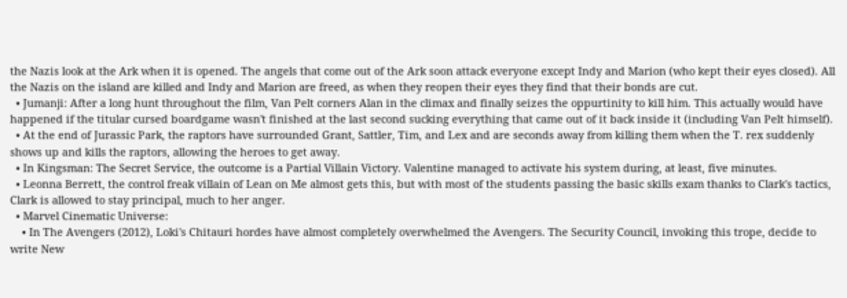the Nazis look at the Ark when it is opened. The angels that come out of the Ark soon attack everyone except Indy and Marion (who kept their eyes closed). All the Nazis on the island are killed and Indy and Marion are freed, as when they reopen their eyes they find that their bonds are cut.
  • Jumanji: After a long hunt throughout the film, Van Pelt corners Alan in the climax and finally seizes the oppurtinity to kill him. This actually would have happened if the titular cursed boardgame wasn't finished at the last second sucking everything that came out of it back inside it (including Van Pelt himself).
  • At the end of Jurassic Park, the raptors have surrounded Grant, Sattler, Tim, and Lex and are seconds away from killing them when the T. rex suddenly shows up and kills the raptors, allowing the heroes to get away.
  • In Kingsman: The Secret Service, the outcome is a Partial Villain Victory. Valentine managed to activate his system during, at least, five minutes.
  • Leonna Berrett, the control freak villain of Lean on Me almost gets this, but with most of the students passing the basic skills exam thanks to Clark's tactics, Clark is allowed to stay principal, much to her anger.
  • Marvel Cinematic Universe:
    • In The Avengers (2012), Loki's Chitauri hordes have almost completely overwhelmed the Avengers. The Security Council, invoking this trope, decide to write New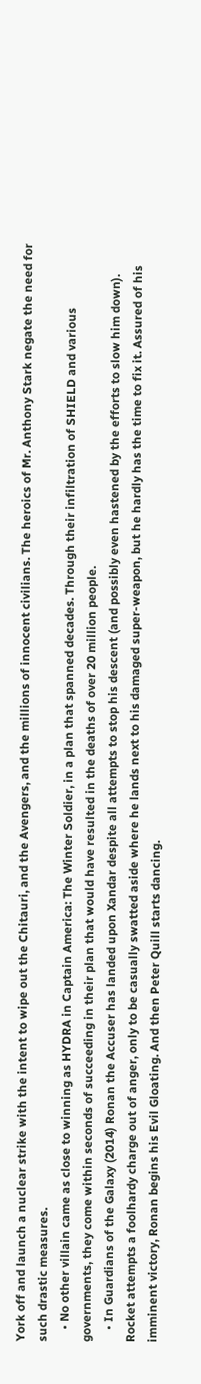York off and launch a nuclear strike with the intent to wipe out the Chitauri, and the Avengers, and the millions of innocent civilians. The heroics of Mr. Anthony Stark negate the need for such drastic measures.
    • No other villain came as close to winning as HYDRA in Captain America: The Winter Soldier, in a plan that spanned decades. Through their infiltration of SHIELD and various governments, they come within seconds of succeeding in their plan that would have resulted in the deaths of over 20 million people.
    • In Guardians of the Galaxy (2014) Ronan the Accuser has landed upon Xandar despite all attempts to stop his descent (and possibly even hastened by the efforts to slow him down). Rocket attempts a foolhardy charge out of anger, only to be casually swatted aside where he lands next to his damaged super-weapon, but he hardly has the time to fix it. Assured of his imminent victory, Ronan begins his Evil Gloating. And then Peter Quill starts dancing.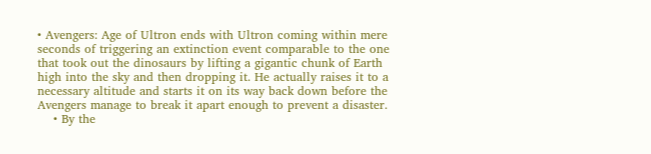• Avengers: Age of Ultron ends with Ultron coming within mere seconds of triggering an extinction event comparable to the one that took out the dinosaurs by lifting a gigantic chunk of Earth high into the sky and then dropping it. He actually raises it to a necessary altitude and starts it on its way back down before the Avengers manage to break it apart enough to prevent a disaster.
    • By the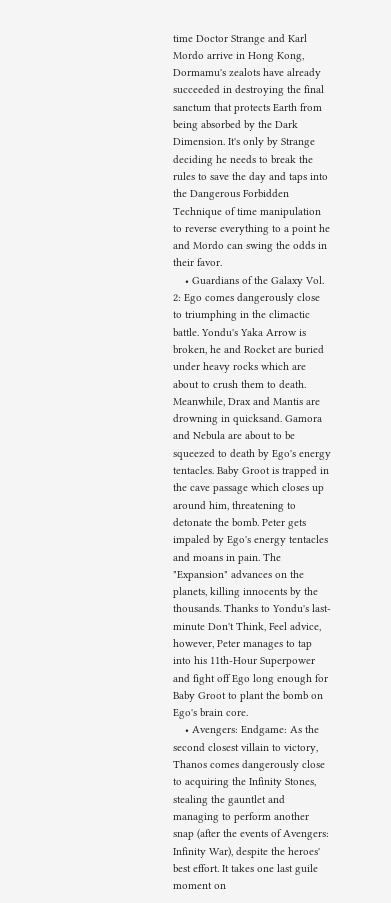time Doctor Strange and Karl Mordo arrive in Hong Kong, Dormamu's zealots have already succeeded in destroying the final sanctum that protects Earth from being absorbed by the Dark Dimension. It's only by Strange deciding he needs to break the rules to save the day and taps into the Dangerous Forbidden Technique of time manipulation to reverse everything to a point he and Mordo can swing the odds in their favor.
    • Guardians of the Galaxy Vol. 2: Ego comes dangerously close to triumphing in the climactic battle. Yondu's Yaka Arrow is broken, he and Rocket are buried under heavy rocks which are about to crush them to death. Meanwhile, Drax and Mantis are drowning in quicksand. Gamora and Nebula are about to be squeezed to death by Ego's energy tentacles. Baby Groot is trapped in the cave passage which closes up around him, threatening to detonate the bomb. Peter gets impaled by Ego's energy tentacles and moans in pain. The "Expansion" advances on the planets, killing innocents by the thousands. Thanks to Yondu's last-minute Don't Think, Feel advice, however, Peter manages to tap into his 11th-Hour Superpower and fight off Ego long enough for Baby Groot to plant the bomb on Ego's brain core.
    • Avengers: Endgame: As the second closest villain to victory, Thanos comes dangerously close to acquiring the Infinity Stones, stealing the gauntlet and managing to perform another snap (after the events of Avengers: Infinity War), despite the heroes' best effort. It takes one last guile moment on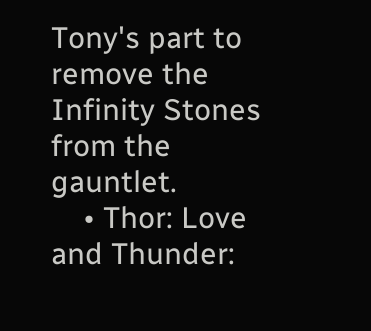Tony's part to remove the Infinity Stones from the gauntlet.
    • Thor: Love and Thunder: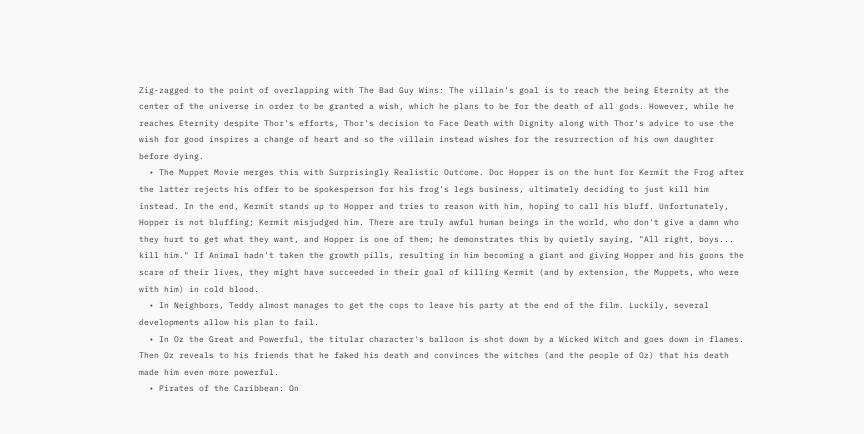Zig-zagged to the point of overlapping with The Bad Guy Wins: The villain's goal is to reach the being Eternity at the center of the universe in order to be granted a wish, which he plans to be for the death of all gods. However, while he reaches Eternity despite Thor's efforts, Thor's decision to Face Death with Dignity along with Thor's advice to use the wish for good inspires a change of heart and so the villain instead wishes for the resurrection of his own daughter before dying.
  • The Muppet Movie merges this with Surprisingly Realistic Outcome. Doc Hopper is on the hunt for Kermit the Frog after the latter rejects his offer to be spokesperson for his frog's legs business, ultimately deciding to just kill him instead. In the end, Kermit stands up to Hopper and tries to reason with him, hoping to call his bluff. Unfortunately, Hopper is not bluffing; Kermit misjudged him. There are truly awful human beings in the world, who don't give a damn who they hurt to get what they want, and Hopper is one of them; he demonstrates this by quietly saying, "All right, boys... kill him." If Animal hadn't taken the growth pills, resulting in him becoming a giant and giving Hopper and his goons the scare of their lives, they might have succeeded in their goal of killing Kermit (and by extension, the Muppets, who were with him) in cold blood.
  • In Neighbors, Teddy almost manages to get the cops to leave his party at the end of the film. Luckily, several developments allow his plan to fail.
  • In Oz the Great and Powerful, the titular character's balloon is shot down by a Wicked Witch and goes down in flames. Then Oz reveals to his friends that he faked his death and convinces the witches (and the people of Oz) that his death made him even more powerful.
  • Pirates of the Caribbean: On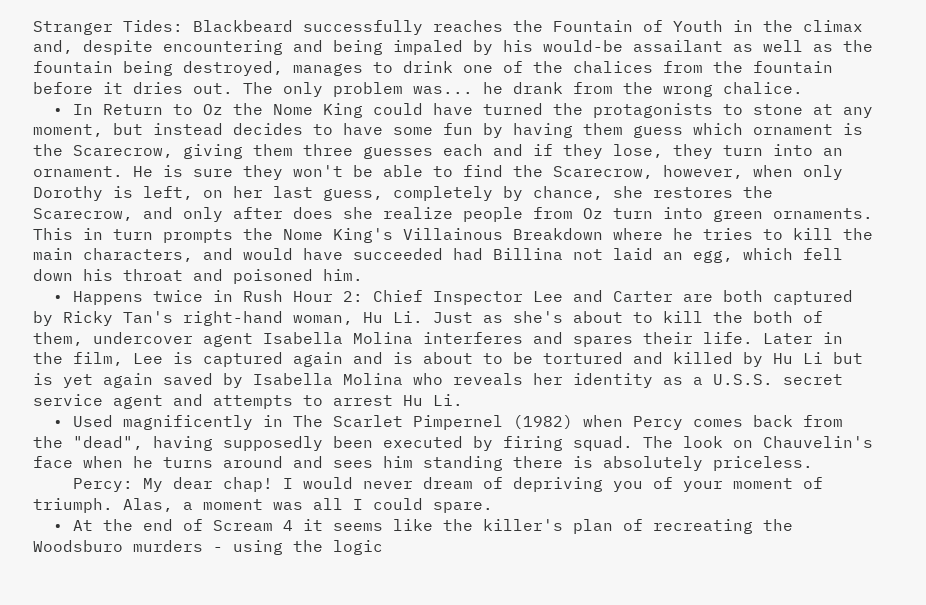Stranger Tides: Blackbeard successfully reaches the Fountain of Youth in the climax and, despite encountering and being impaled by his would-be assailant as well as the fountain being destroyed, manages to drink one of the chalices from the fountain before it dries out. The only problem was... he drank from the wrong chalice.
  • In Return to Oz the Nome King could have turned the protagonists to stone at any moment, but instead decides to have some fun by having them guess which ornament is the Scarecrow, giving them three guesses each and if they lose, they turn into an ornament. He is sure they won't be able to find the Scarecrow, however, when only Dorothy is left, on her last guess, completely by chance, she restores the Scarecrow, and only after does she realize people from Oz turn into green ornaments. This in turn prompts the Nome King's Villainous Breakdown where he tries to kill the main characters, and would have succeeded had Billina not laid an egg, which fell down his throat and poisoned him.
  • Happens twice in Rush Hour 2: Chief Inspector Lee and Carter are both captured by Ricky Tan's right-hand woman, Hu Li. Just as she's about to kill the both of them, undercover agent Isabella Molina interferes and spares their life. Later in the film, Lee is captured again and is about to be tortured and killed by Hu Li but is yet again saved by Isabella Molina who reveals her identity as a U.S.S. secret service agent and attempts to arrest Hu Li.
  • Used magnificently in The Scarlet Pimpernel (1982) when Percy comes back from the "dead", having supposedly been executed by firing squad. The look on Chauvelin's face when he turns around and sees him standing there is absolutely priceless.
    Percy: My dear chap! I would never dream of depriving you of your moment of triumph. Alas, a moment was all I could spare.
  • At the end of Scream 4 it seems like the killer's plan of recreating the Woodsburo murders - using the logic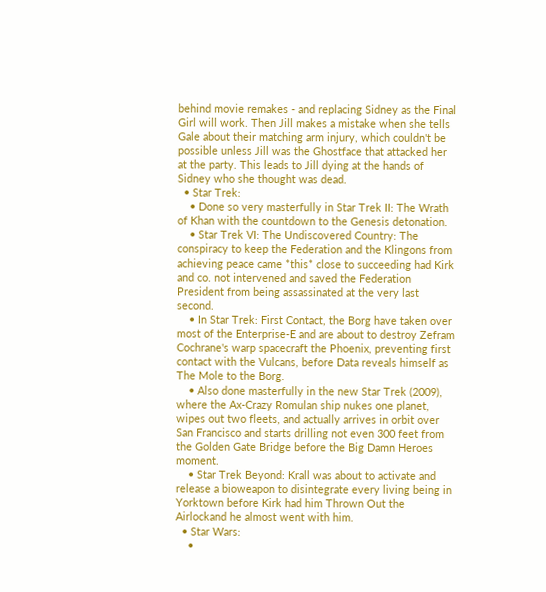behind movie remakes - and replacing Sidney as the Final Girl will work. Then Jill makes a mistake when she tells Gale about their matching arm injury, which couldn't be possible unless Jill was the Ghostface that attacked her at the party. This leads to Jill dying at the hands of Sidney who she thought was dead.
  • Star Trek:
    • Done so very masterfully in Star Trek II: The Wrath of Khan with the countdown to the Genesis detonation.
    • Star Trek VI: The Undiscovered Country: The conspiracy to keep the Federation and the Klingons from achieving peace came *this* close to succeeding had Kirk and co. not intervened and saved the Federation President from being assassinated at the very last second.
    • In Star Trek: First Contact, the Borg have taken over most of the Enterprise-E and are about to destroy Zefram Cochrane's warp spacecraft the Phoenix, preventing first contact with the Vulcans, before Data reveals himself as The Mole to the Borg.
    • Also done masterfully in the new Star Trek (2009), where the Ax-Crazy Romulan ship nukes one planet, wipes out two fleets, and actually arrives in orbit over San Francisco and starts drilling not even 300 feet from the Golden Gate Bridge before the Big Damn Heroes moment.
    • Star Trek Beyond: Krall was about to activate and release a bioweapon to disintegrate every living being in Yorktown before Kirk had him Thrown Out the Airlockand he almost went with him.
  • Star Wars:
    •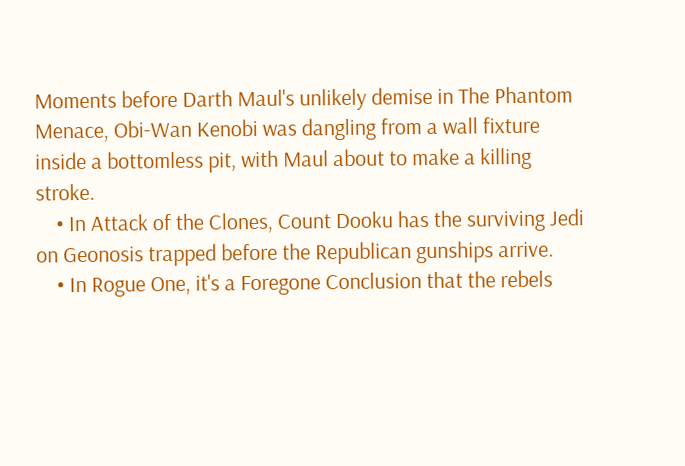Moments before Darth Maul's unlikely demise in The Phantom Menace, Obi-Wan Kenobi was dangling from a wall fixture inside a bottomless pit, with Maul about to make a killing stroke.
    • In Attack of the Clones, Count Dooku has the surviving Jedi on Geonosis trapped before the Republican gunships arrive.
    • In Rogue One, it's a Foregone Conclusion that the rebels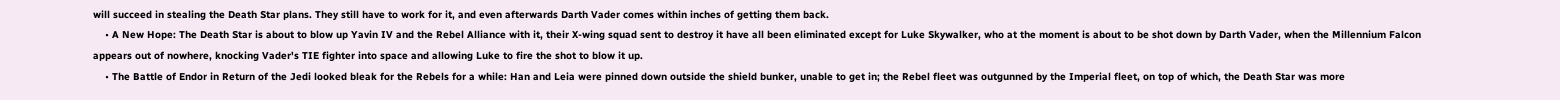will succeed in stealing the Death Star plans. They still have to work for it, and even afterwards Darth Vader comes within inches of getting them back.
    • A New Hope: The Death Star is about to blow up Yavin IV and the Rebel Alliance with it, their X-wing squad sent to destroy it have all been eliminated except for Luke Skywalker, who at the moment is about to be shot down by Darth Vader, when the Millennium Falcon appears out of nowhere, knocking Vader's TIE fighter into space and allowing Luke to fire the shot to blow it up.
    • The Battle of Endor in Return of the Jedi looked bleak for the Rebels for a while: Han and Leia were pinned down outside the shield bunker, unable to get in; the Rebel fleet was outgunned by the Imperial fleet, on top of which, the Death Star was more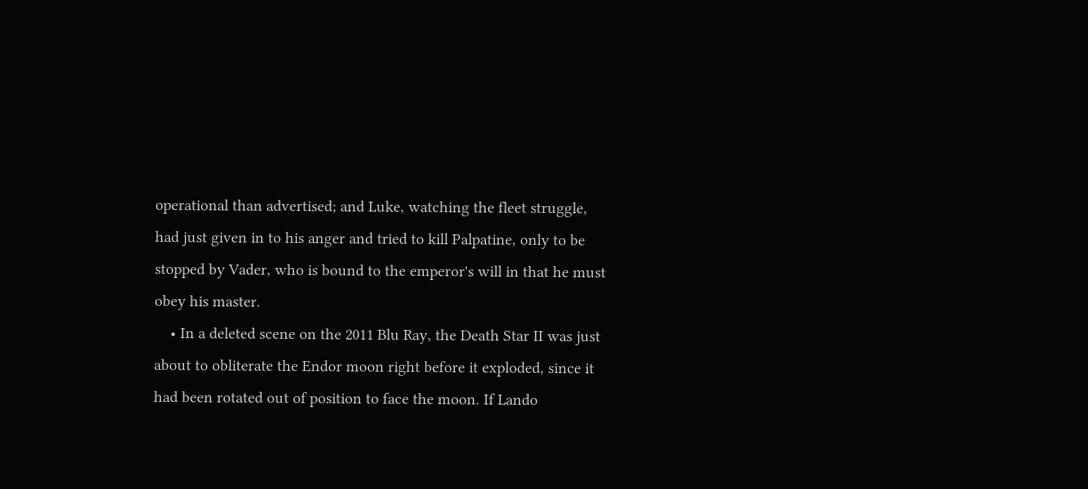operational than advertised; and Luke, watching the fleet struggle, had just given in to his anger and tried to kill Palpatine, only to be stopped by Vader, who is bound to the emperor's will in that he must obey his master.
    • In a deleted scene on the 2011 Blu Ray, the Death Star II was just about to obliterate the Endor moon right before it exploded, since it had been rotated out of position to face the moon. If Lando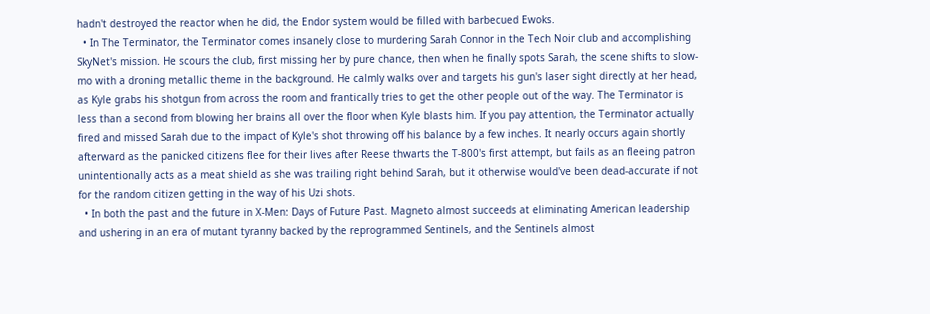hadn't destroyed the reactor when he did, the Endor system would be filled with barbecued Ewoks.
  • In The Terminator, the Terminator comes insanely close to murdering Sarah Connor in the Tech Noir club and accomplishing SkyNet's mission. He scours the club, first missing her by pure chance, then when he finally spots Sarah, the scene shifts to slow-mo with a droning metallic theme in the background. He calmly walks over and targets his gun's laser sight directly at her head, as Kyle grabs his shotgun from across the room and frantically tries to get the other people out of the way. The Terminator is less than a second from blowing her brains all over the floor when Kyle blasts him. If you pay attention, the Terminator actually fired and missed Sarah due to the impact of Kyle's shot throwing off his balance by a few inches. It nearly occurs again shortly afterward as the panicked citizens flee for their lives after Reese thwarts the T-800's first attempt, but fails as an fleeing patron unintentionally acts as a meat shield as she was trailing right behind Sarah, but it otherwise would've been dead-accurate if not for the random citizen getting in the way of his Uzi shots.
  • In both the past and the future in X-Men: Days of Future Past. Magneto almost succeeds at eliminating American leadership and ushering in an era of mutant tyranny backed by the reprogrammed Sentinels, and the Sentinels almost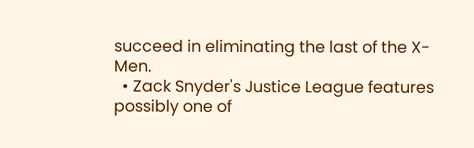succeed in eliminating the last of the X-Men.
  • Zack Snyder's Justice League features possibly one of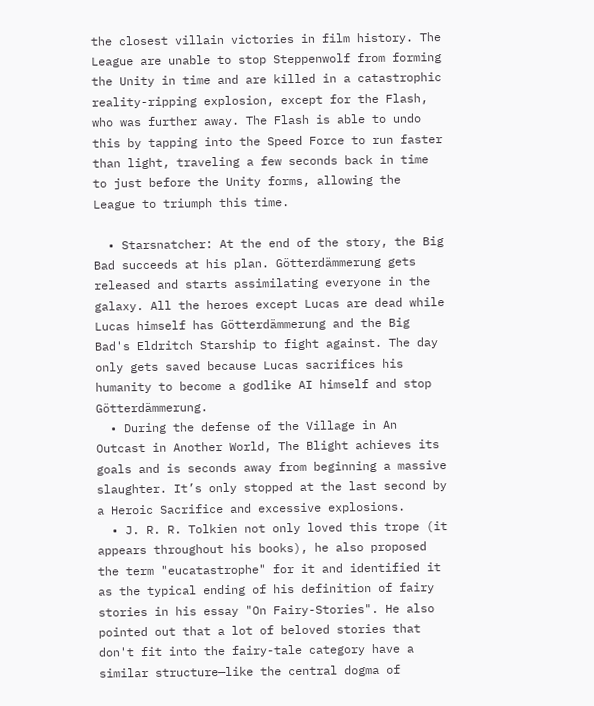the closest villain victories in film history. The League are unable to stop Steppenwolf from forming the Unity in time and are killed in a catastrophic reality-ripping explosion, except for the Flash, who was further away. The Flash is able to undo this by tapping into the Speed Force to run faster than light, traveling a few seconds back in time to just before the Unity forms, allowing the League to triumph this time.

  • Starsnatcher: At the end of the story, the Big Bad succeeds at his plan. Götterdämmerung gets released and starts assimilating everyone in the galaxy. All the heroes except Lucas are dead while Lucas himself has Götterdämmerung and the Big Bad's Eldritch Starship to fight against. The day only gets saved because Lucas sacrifices his humanity to become a godlike AI himself and stop Götterdämmerung.
  • During the defense of the Village in An Outcast in Another World, The Blight achieves its goals and is seconds away from beginning a massive slaughter. It’s only stopped at the last second by a Heroic Sacrifice and excessive explosions.
  • J. R. R. Tolkien not only loved this trope (it appears throughout his books), he also proposed the term "eucatastrophe" for it and identified it as the typical ending of his definition of fairy stories in his essay "On Fairy-Stories". He also pointed out that a lot of beloved stories that don't fit into the fairy-tale category have a similar structure—like the central dogma of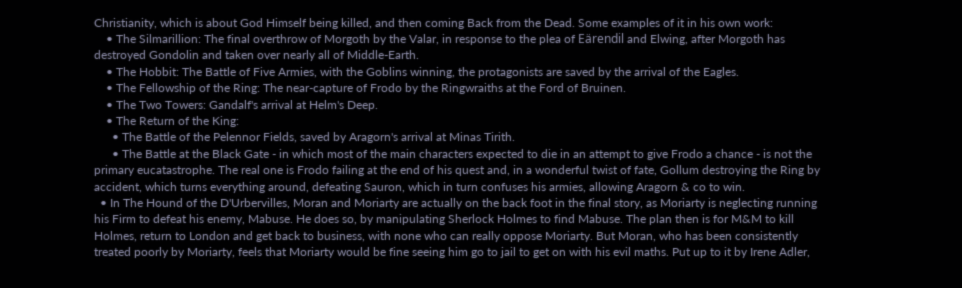Christianity, which is about God Himself being killed, and then coming Back from the Dead. Some examples of it in his own work:
    • The Silmarillion: The final overthrow of Morgoth by the Valar, in response to the plea of Eärendil and Elwing, after Morgoth has destroyed Gondolin and taken over nearly all of Middle-Earth.
    • The Hobbit: The Battle of Five Armies, with the Goblins winning, the protagonists are saved by the arrival of the Eagles.
    • The Fellowship of the Ring: The near-capture of Frodo by the Ringwraiths at the Ford of Bruinen.
    • The Two Towers: Gandalf's arrival at Helm's Deep.
    • The Return of the King:
      • The Battle of the Pelennor Fields, saved by Aragorn's arrival at Minas Tirith.
      • The Battle at the Black Gate - in which most of the main characters expected to die in an attempt to give Frodo a chance - is not the primary eucatastrophe. The real one is Frodo failing at the end of his quest and, in a wonderful twist of fate, Gollum destroying the Ring by accident, which turns everything around, defeating Sauron, which in turn confuses his armies, allowing Aragorn & co to win.
  • In The Hound of the D'Urbervilles, Moran and Moriarty are actually on the back foot in the final story, as Moriarty is neglecting running his Firm to defeat his enemy, Mabuse. He does so, by manipulating Sherlock Holmes to find Mabuse. The plan then is for M&M to kill Holmes, return to London and get back to business, with none who can really oppose Moriarty. But Moran, who has been consistently treated poorly by Moriarty, feels that Moriarty would be fine seeing him go to jail to get on with his evil maths. Put up to it by Irene Adler,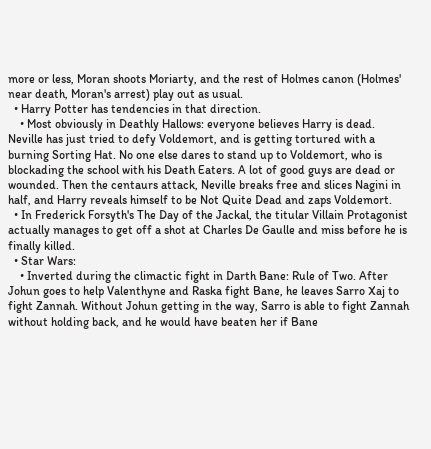more or less, Moran shoots Moriarty, and the rest of Holmes canon (Holmes' near death, Moran's arrest) play out as usual.
  • Harry Potter has tendencies in that direction.
    • Most obviously in Deathly Hallows: everyone believes Harry is dead. Neville has just tried to defy Voldemort, and is getting tortured with a burning Sorting Hat. No one else dares to stand up to Voldemort, who is blockading the school with his Death Eaters. A lot of good guys are dead or wounded. Then the centaurs attack, Neville breaks free and slices Nagini in half, and Harry reveals himself to be Not Quite Dead and zaps Voldemort.
  • In Frederick Forsyth's The Day of the Jackal, the titular Villain Protagonist actually manages to get off a shot at Charles De Gaulle and miss before he is finally killed.
  • Star Wars:
    • Inverted during the climactic fight in Darth Bane: Rule of Two. After Johun goes to help Valenthyne and Raska fight Bane, he leaves Sarro Xaj to fight Zannah. Without Johun getting in the way, Sarro is able to fight Zannah without holding back, and he would have beaten her if Bane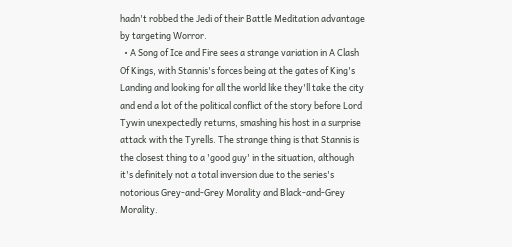hadn't robbed the Jedi of their Battle Meditation advantage by targeting Worror.
  • A Song of Ice and Fire sees a strange variation in A Clash Of Kings, with Stannis's forces being at the gates of King's Landing and looking for all the world like they'll take the city and end a lot of the political conflict of the story before Lord Tywin unexpectedly returns, smashing his host in a surprise attack with the Tyrells. The strange thing is that Stannis is the closest thing to a 'good guy' in the situation, although it's definitely not a total inversion due to the series's notorious Grey-and-Grey Morality and Black-and-Grey Morality.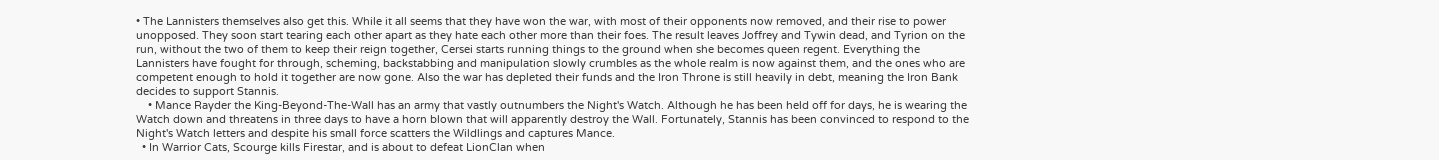• The Lannisters themselves also get this. While it all seems that they have won the war, with most of their opponents now removed, and their rise to power unopposed. They soon start tearing each other apart as they hate each other more than their foes. The result leaves Joffrey and Tywin dead, and Tyrion on the run, without the two of them to keep their reign together, Cersei starts running things to the ground when she becomes queen regent. Everything the Lannisters have fought for through, scheming, backstabbing and manipulation slowly crumbles as the whole realm is now against them, and the ones who are competent enough to hold it together are now gone. Also the war has depleted their funds and the Iron Throne is still heavily in debt, meaning the Iron Bank decides to support Stannis.
    • Mance Rayder the King-Beyond-The-Wall has an army that vastly outnumbers the Night's Watch. Although he has been held off for days, he is wearing the Watch down and threatens in three days to have a horn blown that will apparently destroy the Wall. Fortunately, Stannis has been convinced to respond to the Night's Watch letters and despite his small force scatters the Wildlings and captures Mance.
  • In Warrior Cats, Scourge kills Firestar, and is about to defeat LionClan when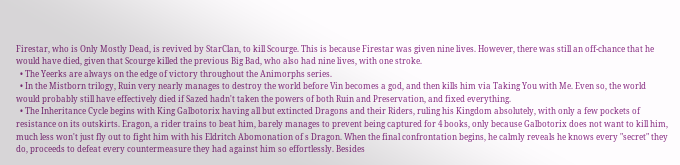Firestar, who is Only Mostly Dead, is revived by StarClan, to kill Scourge. This is because Firestar was given nine lives. However, there was still an off-chance that he would have died, given that Scourge killed the previous Big Bad, who also had nine lives, with one stroke.
  • The Yeerks are always on the edge of victory throughout the Animorphs series.
  • In the Mistborn trilogy, Ruin very nearly manages to destroy the world before Vin becomes a god, and then kills him via Taking You with Me. Even so, the world would probably still have effectively died if Sazed hadn't taken the powers of both Ruin and Preservation, and fixed everything.
  • The Inheritance Cycle begins with King Galbotorix having all but extincted Dragons and their Riders, ruling his Kingdom absolutely, with only a few pockets of resistance on its outskirts. Eragon, a rider trains to beat him, barely manages to prevent being captured for 4 books, only because Galbotorix does not want to kill him, much less won't just fly out to fight him with his Eldritch Abomonation of s Dragon. When the final confrontation begins, he calmly reveals he knows every "secret" they do, proceeds to defeat every countermeasure they had against him so effortlessly. Besides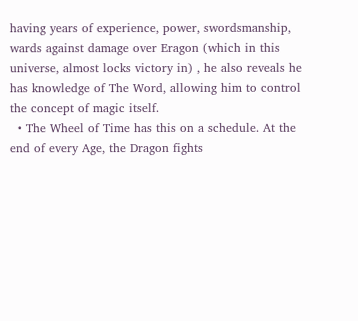having years of experience, power, swordsmanship, wards against damage over Eragon (which in this universe, almost locks victory in) , he also reveals he has knowledge of The Word, allowing him to control the concept of magic itself.
  • The Wheel of Time has this on a schedule. At the end of every Age, the Dragon fights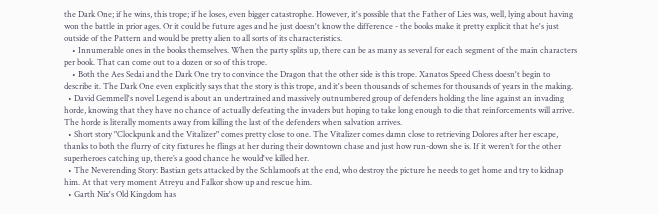the Dark One; if he wins, this trope; if he loses, even bigger catastrophe. However, it's possible that the Father of Lies was, well, lying about having won the battle in prior ages. Or it could be future ages and he just doesn't know the difference - the books make it pretty explicit that he's just outside of the Pattern and would be pretty alien to all sorts of its characteristics.
    • Innumerable ones in the books themselves. When the party splits up, there can be as many as several for each segment of the main characters per book. That can come out to a dozen or so of this trope.
    • Both the Aes Sedai and the Dark One try to convince the Dragon that the other side is this trope. Xanatos Speed Chess doesn't begin to describe it. The Dark One even explicitly says that the story is this trope, and it's been thousands of schemes for thousands of years in the making.
  • David Gemmell's novel Legend is about an undertrained and massively outnumbered group of defenders holding the line against an invading horde, knowing that they have no chance of actually defeating the invaders but hoping to take long enough to die that reinforcements will arrive. The horde is literally moments away from killing the last of the defenders when salvation arrives.
  • Short story "Clockpunk and the Vitalizer" comes pretty close to one. The Vitalizer comes damn close to retrieving Dolores after her escape, thanks to both the flurry of city fixtures he flings at her during their downtown chase and just how run-down she is. If it weren’t for the other superheroes catching up, there’s a good chance he would've killed her.
  • The Neverending Story: Bastian gets attacked by the Schlamoofs at the end, who destroy the picture he needs to get home and try to kidnap him. At that very moment Atreyu and Falkor show up and rescue him.
  • Garth Nix's Old Kingdom has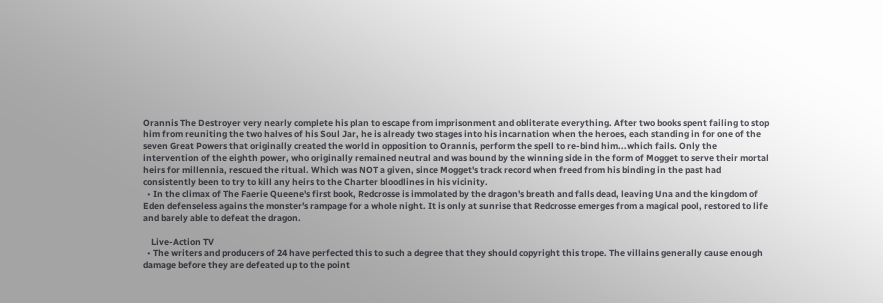Orannis The Destroyer very nearly complete his plan to escape from imprisonment and obliterate everything. After two books spent failing to stop him from reuniting the two halves of his Soul Jar, he is already two stages into his incarnation when the heroes, each standing in for one of the seven Great Powers that originally created the world in opposition to Orannis, perform the spell to re-bind him...which fails. Only the intervention of the eighth power, who originally remained neutral and was bound by the winning side in the form of Mogget to serve their mortal heirs for millennia, rescued the ritual. Which was NOT a given, since Mogget's track record when freed from his binding in the past had consistently been to try to kill any heirs to the Charter bloodlines in his vicinity.
  • In the climax of The Faerie Queene's first book, Redcrosse is immolated by the dragon's breath and falls dead, leaving Una and the kingdom of Eden defenseless agains the monster's rampage for a whole night. It is only at sunrise that Redcrosse emerges from a magical pool, restored to life and barely able to defeat the dragon.

    Live-Action TV
  • The writers and producers of 24 have perfected this to such a degree that they should copyright this trope. The villains generally cause enough damage before they are defeated up to the point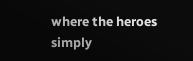where the heroes simply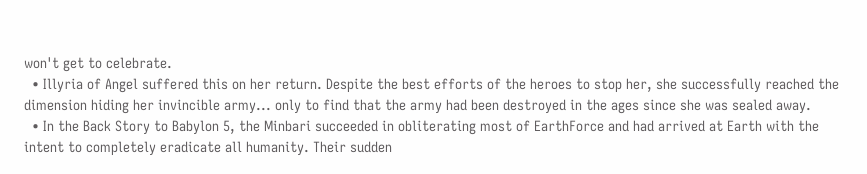won't get to celebrate.
  • Illyria of Angel suffered this on her return. Despite the best efforts of the heroes to stop her, she successfully reached the dimension hiding her invincible army... only to find that the army had been destroyed in the ages since she was sealed away.
  • In the Back Story to Babylon 5, the Minbari succeeded in obliterating most of EarthForce and had arrived at Earth with the intent to completely eradicate all humanity. Their sudden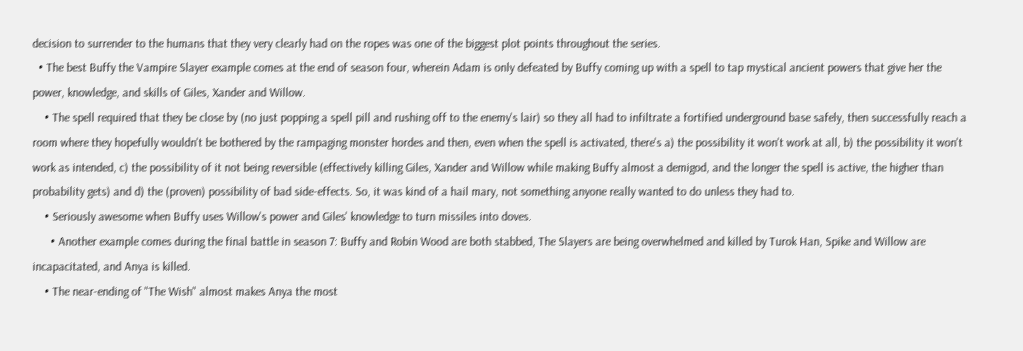decision to surrender to the humans that they very clearly had on the ropes was one of the biggest plot points throughout the series.
  • The best Buffy the Vampire Slayer example comes at the end of season four, wherein Adam is only defeated by Buffy coming up with a spell to tap mystical ancient powers that give her the power, knowledge, and skills of Giles, Xander and Willow.
    • The spell required that they be close by (no just popping a spell pill and rushing off to the enemy's lair) so they all had to infiltrate a fortified underground base safely, then successfully reach a room where they hopefully wouldn't be bothered by the rampaging monster hordes and then, even when the spell is activated, there's a) the possibility it won't work at all, b) the possibility it won't work as intended, c) the possibility of it not being reversible (effectively killing Giles, Xander and Willow while making Buffy almost a demigod, and the longer the spell is active, the higher than probability gets) and d) the (proven) possibility of bad side-effects. So, it was kind of a hail mary, not something anyone really wanted to do unless they had to.
    • Seriously awesome when Buffy uses Willow's power and Giles' knowledge to turn missiles into doves.
      • Another example comes during the final battle in season 7: Buffy and Robin Wood are both stabbed, The Slayers are being overwhelmed and killed by Turok Han, Spike and Willow are incapacitated, and Anya is killed.
    • The near-ending of "The Wish" almost makes Anya the most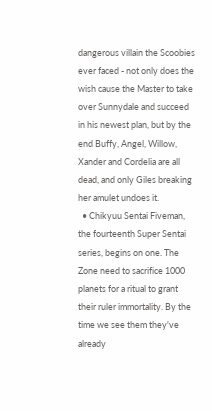dangerous villain the Scoobies ever faced - not only does the wish cause the Master to take over Sunnydale and succeed in his newest plan, but by the end Buffy, Angel, Willow, Xander and Cordelia are all dead, and only Giles breaking her amulet undoes it.
  • Chikyuu Sentai Fiveman, the fourteenth Super Sentai series, begins on one. The Zone need to sacrifice 1000 planets for a ritual to grant their ruler immortality. By the time we see them they've already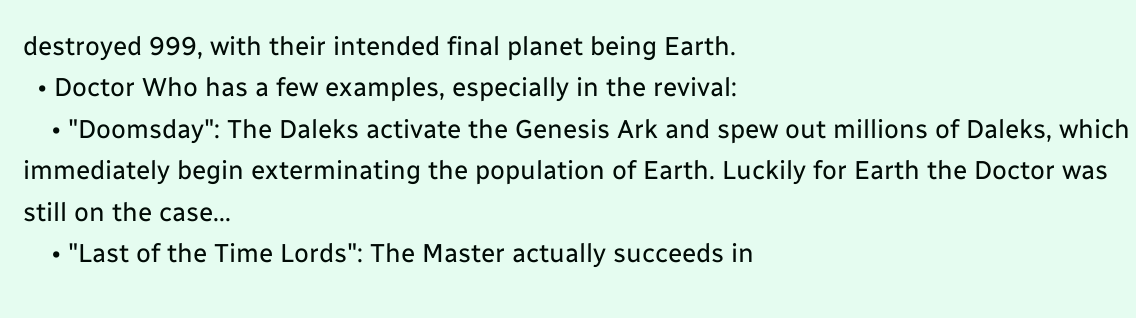destroyed 999, with their intended final planet being Earth.
  • Doctor Who has a few examples, especially in the revival:
    • "Doomsday": The Daleks activate the Genesis Ark and spew out millions of Daleks, which immediately begin exterminating the population of Earth. Luckily for Earth the Doctor was still on the case...
    • "Last of the Time Lords": The Master actually succeeds in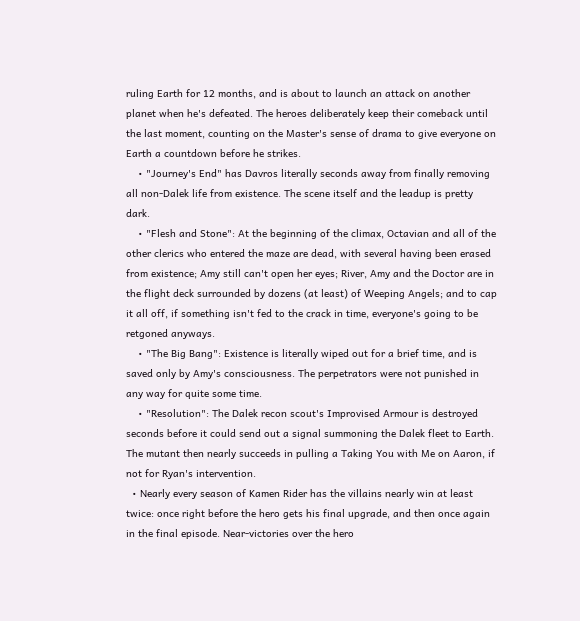ruling Earth for 12 months, and is about to launch an attack on another planet when he's defeated. The heroes deliberately keep their comeback until the last moment, counting on the Master's sense of drama to give everyone on Earth a countdown before he strikes.
    • "Journey's End" has Davros literally seconds away from finally removing all non-Dalek life from existence. The scene itself and the leadup is pretty dark.
    • "Flesh and Stone": At the beginning of the climax, Octavian and all of the other clerics who entered the maze are dead, with several having been erased from existence; Amy still can't open her eyes; River, Amy and the Doctor are in the flight deck surrounded by dozens (at least) of Weeping Angels; and to cap it all off, if something isn't fed to the crack in time, everyone's going to be retgoned anyways.
    • "The Big Bang": Existence is literally wiped out for a brief time, and is saved only by Amy's consciousness. The perpetrators were not punished in any way for quite some time.
    • "Resolution": The Dalek recon scout's Improvised Armour is destroyed seconds before it could send out a signal summoning the Dalek fleet to Earth. The mutant then nearly succeeds in pulling a Taking You with Me on Aaron, if not for Ryan's intervention.
  • Nearly every season of Kamen Rider has the villains nearly win at least twice: once right before the hero gets his final upgrade, and then once again in the final episode. Near-victories over the hero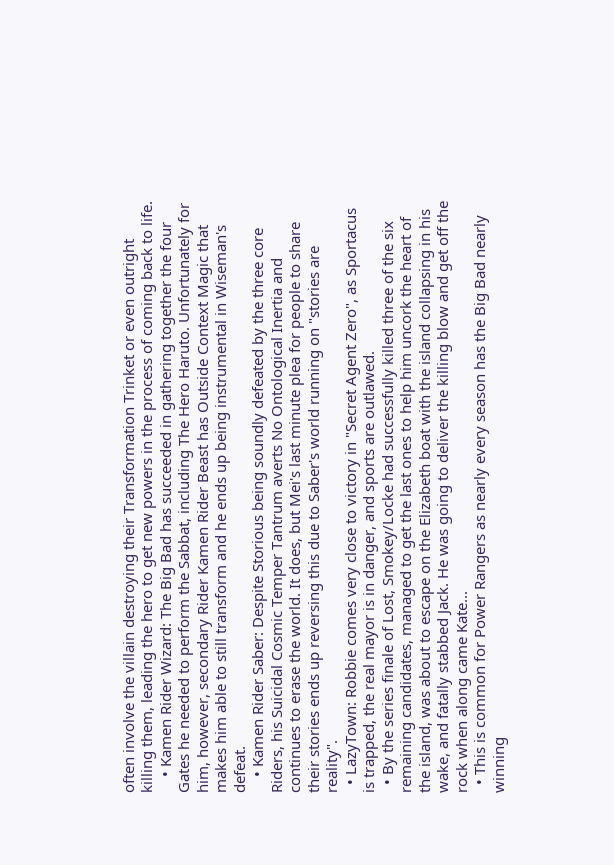often involve the villain destroying their Transformation Trinket or even outright killing them, leading the hero to get new powers in the process of coming back to life.
    • Kamen Rider Wizard: The Big Bad has succeeded in gathering together the four Gates he needed to perform the Sabbat, including The Hero Haruto. Unfortunately for him, however, secondary Rider Kamen Rider Beast has Outside Context Magic that makes him able to still transform and he ends up being instrumental in Wiseman's defeat.
    • Kamen Rider Saber: Despite Storious being soundly defeated by the three core Riders, his Suicidal Cosmic Temper Tantrum averts No Ontological Inertia and continues to erase the world. It does, but Mei's last minute plea for people to share their stories ends up reversing this due to Saber's world running on "stories are reality".
  • LazyTown: Robbie comes very close to victory in "Secret Agent Zero", as Sportacus is trapped, the real mayor is in danger, and sports are outlawed.
  • By the series finale of Lost, Smokey/Locke had successfully killed three of the six remaining candidates, managed to get the last ones to help him uncork the heart of the island, was about to escape on the Elizabeth boat with the island collapsing in his wake, and fatally stabbed Jack. He was going to deliver the killing blow and get off the rock when along came Kate...
  • This is common for Power Rangers as nearly every season has the Big Bad nearly winning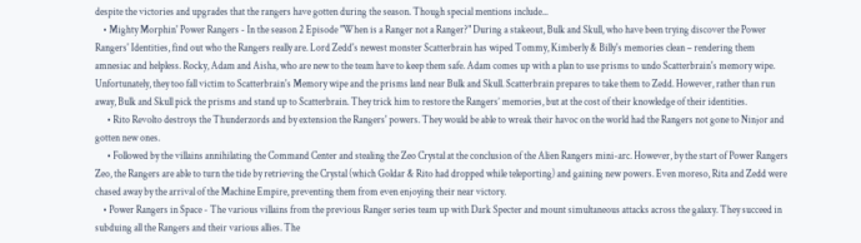despite the victories and upgrades that the rangers have gotten during the season. Though special mentions include...
    • Mighty Morphin' Power Rangers - In the season 2 Episode "When is a Ranger not a Ranger?" During a stakeout, Bulk and Skull, who have been trying discover the Power Rangers' Identities, find out who the Rangers really are. Lord Zedd's newest monster Scatterbrain has wiped Tommy, Kimberly & Billy's memories clean – rendering them amnesiac and helpless. Rocky, Adam and Aisha, who are new to the team have to keep them safe. Adam comes up with a plan to use prisms to undo Scatterbrain's memory wipe. Unfortunately, they too fall victim to Scatterbrain's Memory wipe and the prisms land near Bulk and Skull. Scatterbrain prepares to take them to Zedd. However, rather than run away, Bulk and Skull pick the prisms and stand up to Scatterbrain. They trick him to restore the Rangers’ memories, but at the cost of their knowledge of their identities.
      • Rito Revolto destroys the Thunderzords and by extension the Rangers' powers. They would be able to wreak their havoc on the world had the Rangers not gone to Ninjor and gotten new ones.
      • Followed by the villains annihilating the Command Center and stealing the Zeo Crystal at the conclusion of the Alien Rangers mini-arc. However, by the start of Power Rangers Zeo, the Rangers are able to turn the tide by retrieving the Crystal (which Goldar & Rito had dropped while teleporting) and gaining new powers. Even moreso, Rita and Zedd were chased away by the arrival of the Machine Empire, preventing them from even enjoying their near victory.
    • Power Rangers in Space - The various villains from the previous Ranger series team up with Dark Specter and mount simultaneous attacks across the galaxy. They succeed in subduing all the Rangers and their various allies. The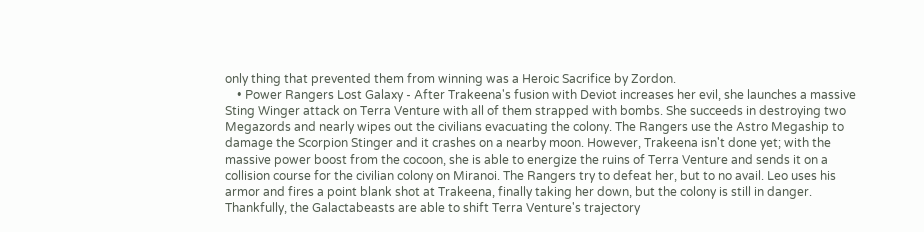only thing that prevented them from winning was a Heroic Sacrifice by Zordon.
    • Power Rangers Lost Galaxy - After Trakeena's fusion with Deviot increases her evil, she launches a massive Sting Winger attack on Terra Venture with all of them strapped with bombs. She succeeds in destroying two Megazords and nearly wipes out the civilians evacuating the colony. The Rangers use the Astro Megaship to damage the Scorpion Stinger and it crashes on a nearby moon. However, Trakeena isn't done yet; with the massive power boost from the cocoon, she is able to energize the ruins of Terra Venture and sends it on a collision course for the civilian colony on Miranoi. The Rangers try to defeat her, but to no avail. Leo uses his armor and fires a point blank shot at Trakeena, finally taking her down, but the colony is still in danger. Thankfully, the Galactabeasts are able to shift Terra Venture's trajectory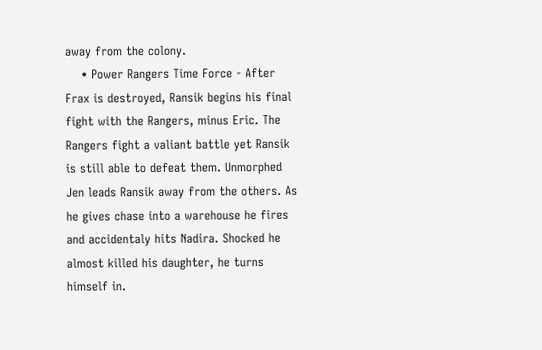away from the colony.
    • Power Rangers Time Force - After Frax is destroyed, Ransik begins his final fight with the Rangers, minus Eric. The Rangers fight a valiant battle yet Ransik is still able to defeat them. Unmorphed Jen leads Ransik away from the others. As he gives chase into a warehouse he fires and accidentaly hits Nadira. Shocked he almost killed his daughter, he turns himself in.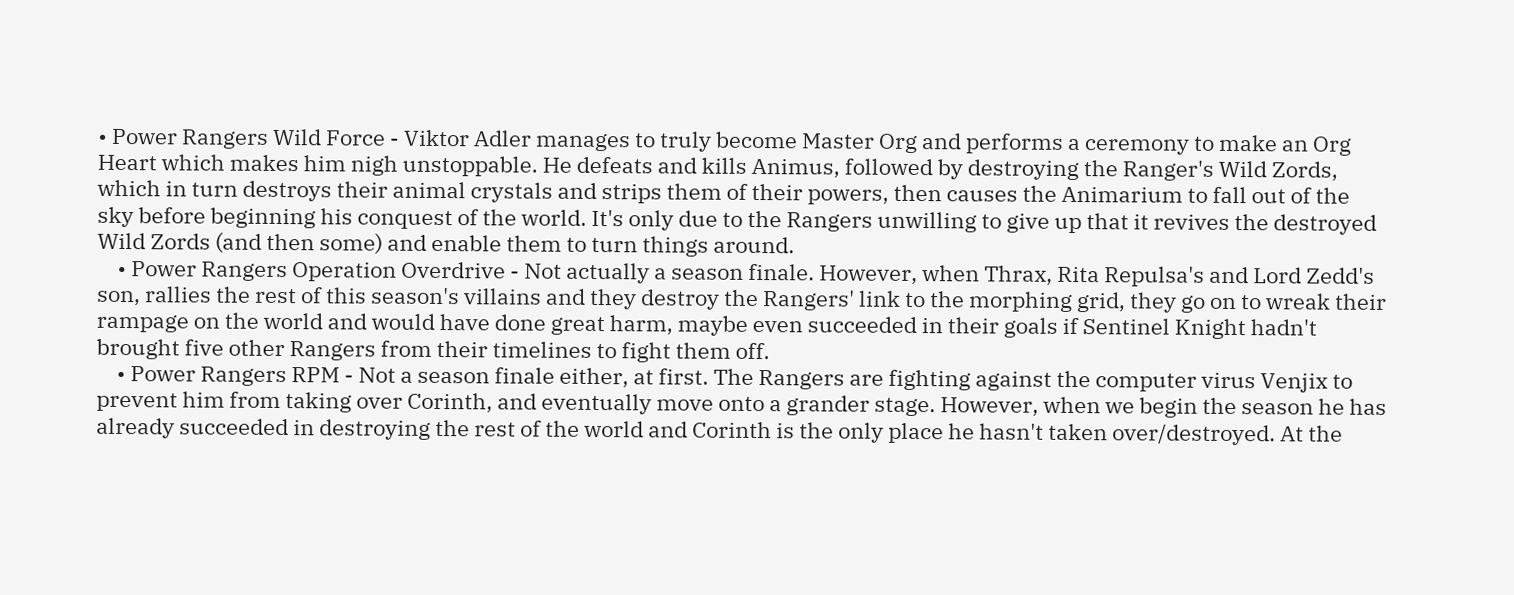• Power Rangers Wild Force - Viktor Adler manages to truly become Master Org and performs a ceremony to make an Org Heart which makes him nigh unstoppable. He defeats and kills Animus, followed by destroying the Ranger's Wild Zords, which in turn destroys their animal crystals and strips them of their powers, then causes the Animarium to fall out of the sky before beginning his conquest of the world. It's only due to the Rangers unwilling to give up that it revives the destroyed Wild Zords (and then some) and enable them to turn things around.
    • Power Rangers Operation Overdrive - Not actually a season finale. However, when Thrax, Rita Repulsa's and Lord Zedd's son, rallies the rest of this season's villains and they destroy the Rangers' link to the morphing grid, they go on to wreak their rampage on the world and would have done great harm, maybe even succeeded in their goals if Sentinel Knight hadn't brought five other Rangers from their timelines to fight them off.
    • Power Rangers RPM - Not a season finale either, at first. The Rangers are fighting against the computer virus Venjix to prevent him from taking over Corinth, and eventually move onto a grander stage. However, when we begin the season he has already succeeded in destroying the rest of the world and Corinth is the only place he hasn't taken over/destroyed. At the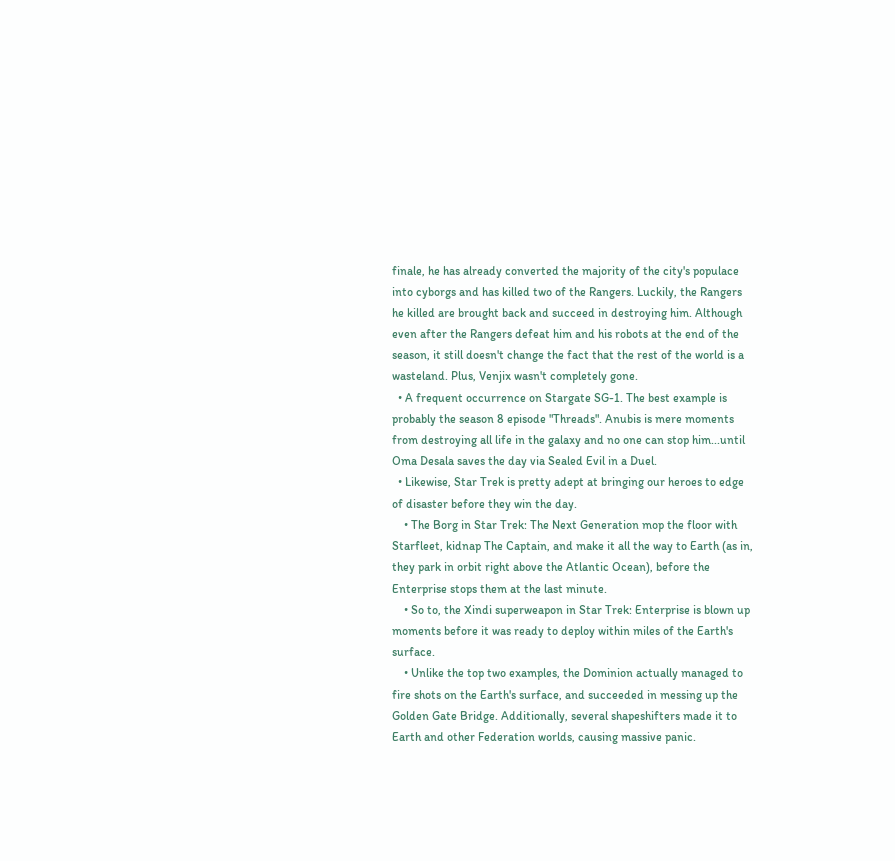finale, he has already converted the majority of the city's populace into cyborgs and has killed two of the Rangers. Luckily, the Rangers he killed are brought back and succeed in destroying him. Although even after the Rangers defeat him and his robots at the end of the season, it still doesn't change the fact that the rest of the world is a wasteland. Plus, Venjix wasn't completely gone.
  • A frequent occurrence on Stargate SG-1. The best example is probably the season 8 episode "Threads". Anubis is mere moments from destroying all life in the galaxy and no one can stop him...until Oma Desala saves the day via Sealed Evil in a Duel.
  • Likewise, Star Trek is pretty adept at bringing our heroes to edge of disaster before they win the day.
    • The Borg in Star Trek: The Next Generation mop the floor with Starfleet, kidnap The Captain, and make it all the way to Earth (as in, they park in orbit right above the Atlantic Ocean), before the Enterprise stops them at the last minute.
    • So to, the Xindi superweapon in Star Trek: Enterprise is blown up moments before it was ready to deploy within miles of the Earth's surface.
    • Unlike the top two examples, the Dominion actually managed to fire shots on the Earth's surface, and succeeded in messing up the Golden Gate Bridge. Additionally, several shapeshifters made it to Earth and other Federation worlds, causing massive panic.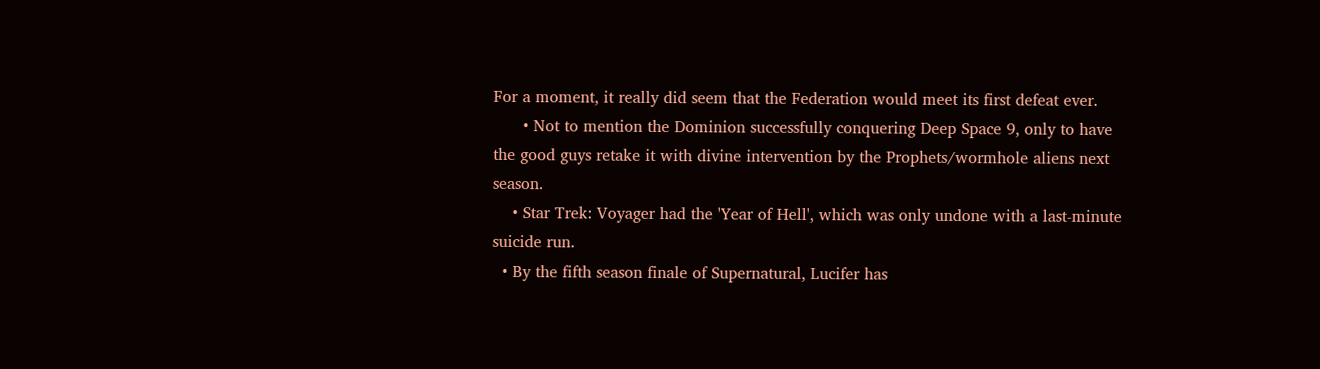For a moment, it really did seem that the Federation would meet its first defeat ever.
      • Not to mention the Dominion successfully conquering Deep Space 9, only to have the good guys retake it with divine intervention by the Prophets/wormhole aliens next season.
    • Star Trek: Voyager had the 'Year of Hell', which was only undone with a last-minute suicide run.
  • By the fifth season finale of Supernatural, Lucifer has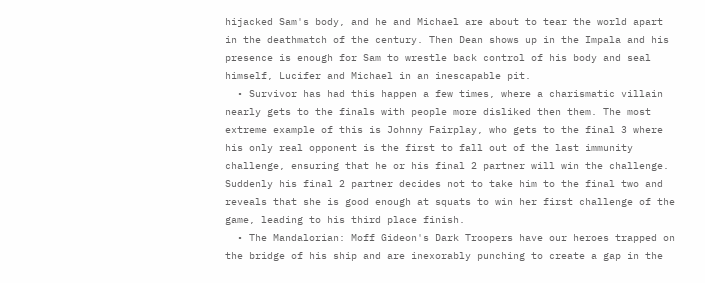hijacked Sam's body, and he and Michael are about to tear the world apart in the deathmatch of the century. Then Dean shows up in the Impala and his presence is enough for Sam to wrestle back control of his body and seal himself, Lucifer and Michael in an inescapable pit.
  • Survivor has had this happen a few times, where a charismatic villain nearly gets to the finals with people more disliked then them. The most extreme example of this is Johnny Fairplay, who gets to the final 3 where his only real opponent is the first to fall out of the last immunity challenge, ensuring that he or his final 2 partner will win the challenge. Suddenly his final 2 partner decides not to take him to the final two and reveals that she is good enough at squats to win her first challenge of the game, leading to his third place finish.
  • The Mandalorian: Moff Gideon's Dark Troopers have our heroes trapped on the bridge of his ship and are inexorably punching to create a gap in the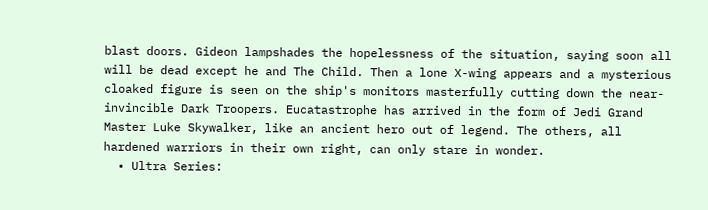blast doors. Gideon lampshades the hopelessness of the situation, saying soon all will be dead except he and The Child. Then a lone X-wing appears and a mysterious cloaked figure is seen on the ship's monitors masterfully cutting down the near-invincible Dark Troopers. Eucatastrophe has arrived in the form of Jedi Grand Master Luke Skywalker, like an ancient hero out of legend. The others, all hardened warriors in their own right, can only stare in wonder.
  • Ultra Series: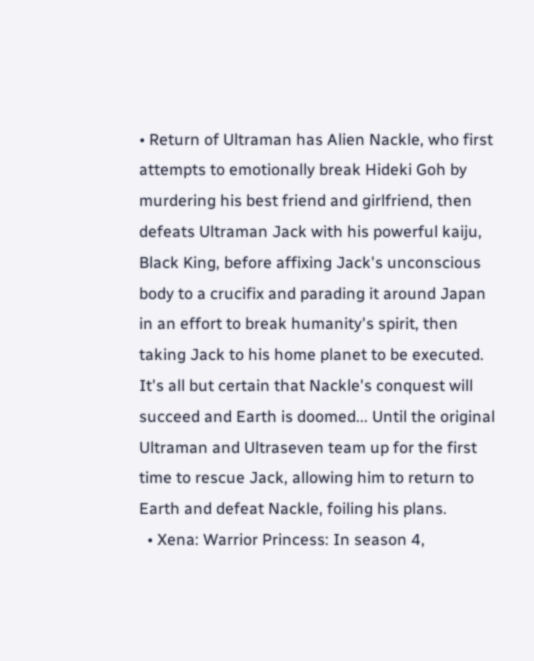• Return of Ultraman has Alien Nackle, who first attempts to emotionally break Hideki Goh by murdering his best friend and girlfriend, then defeats Ultraman Jack with his powerful kaiju, Black King, before affixing Jack's unconscious body to a crucifix and parading it around Japan in an effort to break humanity's spirit, then taking Jack to his home planet to be executed. It's all but certain that Nackle's conquest will succeed and Earth is doomed... Until the original Ultraman and Ultraseven team up for the first time to rescue Jack, allowing him to return to Earth and defeat Nackle, foiling his plans.
  • Xena: Warrior Princess: In season 4,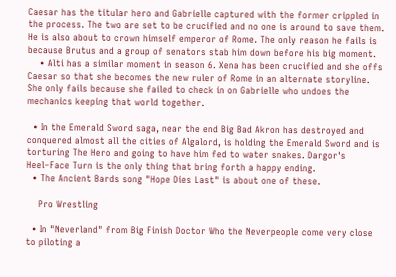Caesar has the titular hero and Gabrielle captured with the former crippled in the process. The two are set to be crucified and no one is around to save them. He is also about to crown himself emperor of Rome. The only reason he fails is because Brutus and a group of senators stab him down before his big moment.
    • Alti has a similar moment in season 6. Xena has been crucified and she offs Caesar so that she becomes the new ruler of Rome in an alternate storyline. She only fails because she failed to check in on Gabrielle who undoes the mechanics keeping that world together.

  • In the Emerald Sword saga, near the end Big Bad Akron has destroyed and conquered almost all the cities of Algalord, is holding the Emerald Sword and is torturing The Hero and going to have him fed to water snakes. Dargor's Heel–Face Turn is the only thing that bring forth a happy ending.
  • The Ancient Bards song "Hope Dies Last" is about one of these.

    Pro Wrestling

  • In "Neverland" from Big Finish Doctor Who the Neverpeople come very close to piloting a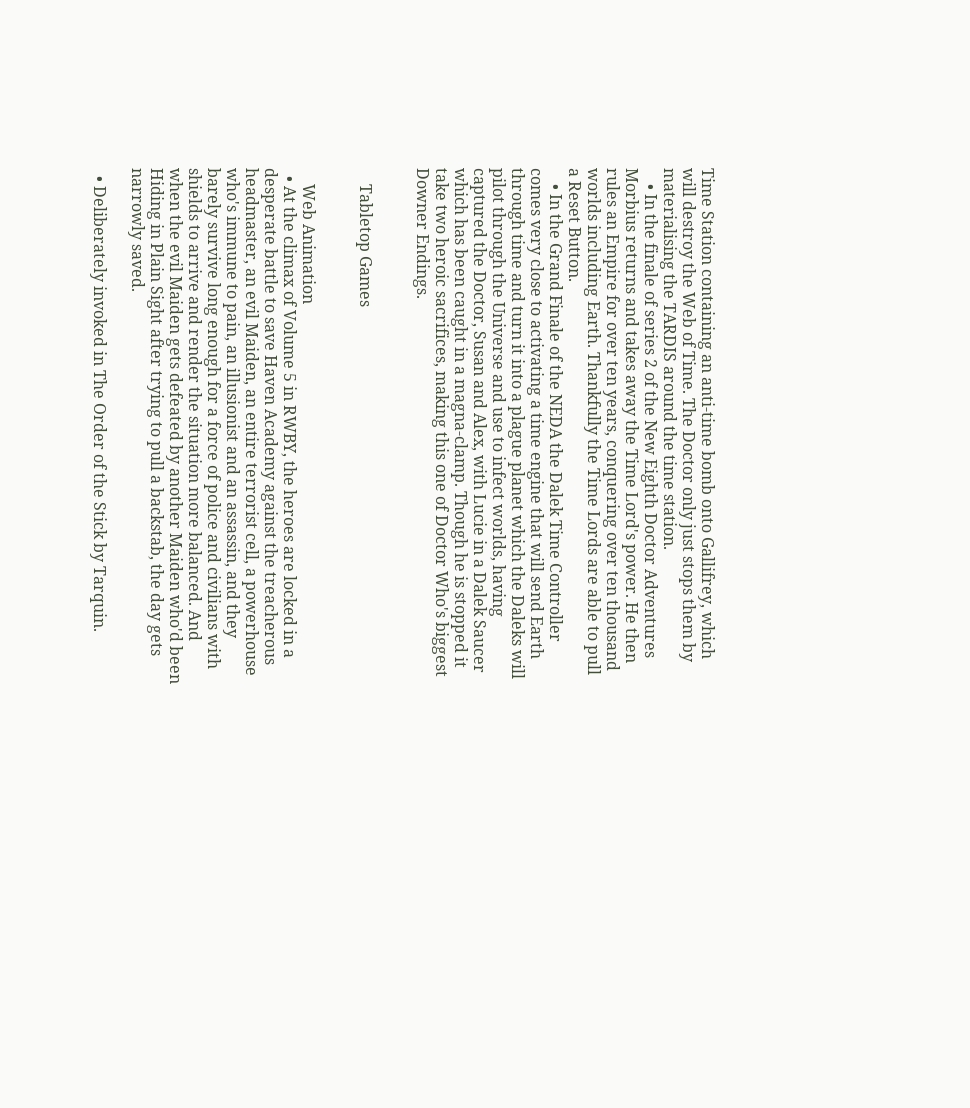Time Station containing an anti-time bomb onto Gallifrey, which will destroy the Web of Time. The Doctor only just stops them by materialising the TARDIS around the time station.
    • In the finale of series 2 of the New Eighth Doctor Adventures Morbius returns and takes away the Time Lord's power. He then rules an Empire for over ten years, conquering over ten thousand worlds including Earth. Thankfully the Time Lords are able to pull a Reset Button.
    • In the Grand Finale of the NEDA the Dalek Time Controller comes very close to activating a time engine that will send Earth through time and turn it into a plague planet which the Daleks will pilot through the Universe and use to infect worlds, having captured the Doctor, Susan and Alex, with Lucie in a Dalek Saucer which has been caught in a magna-clamp. Though he is stopped it take two heroic sacrifices, making this one of Doctor Who's biggest Downer Endings.


    Tabletop Games


    Web Animation
  • At the climax of Volume 5 in RWBY, the heroes are locked in a desperate battle to save Haven Academy against the treacherous headmaster, an evil Maiden, an entire terrorist cell, a powerhouse who's immune to pain, an illusionist and an assassin, and they barely survive long enough for a force of police and civilians with shields to arrive and render the situation more balanced. And when the evil Maiden gets defeated by another Maiden who'd been Hiding in Plain Sight after trying to pull a backstab, the day gets narrowly saved.

  • Deliberately invoked in The Order of the Stick by Tarquin.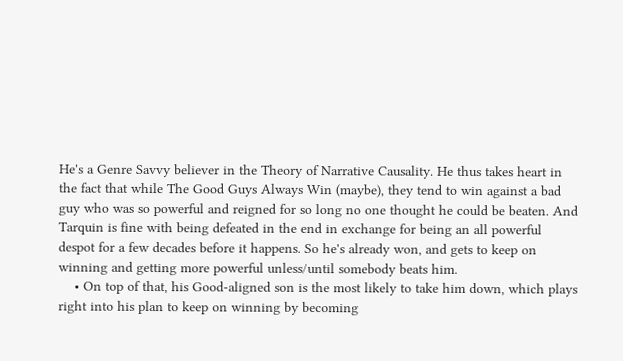He's a Genre Savvy believer in the Theory of Narrative Causality. He thus takes heart in the fact that while The Good Guys Always Win (maybe), they tend to win against a bad guy who was so powerful and reigned for so long no one thought he could be beaten. And Tarquin is fine with being defeated in the end in exchange for being an all powerful despot for a few decades before it happens. So he's already won, and gets to keep on winning and getting more powerful unless/until somebody beats him.
    • On top of that, his Good-aligned son is the most likely to take him down, which plays right into his plan to keep on winning by becoming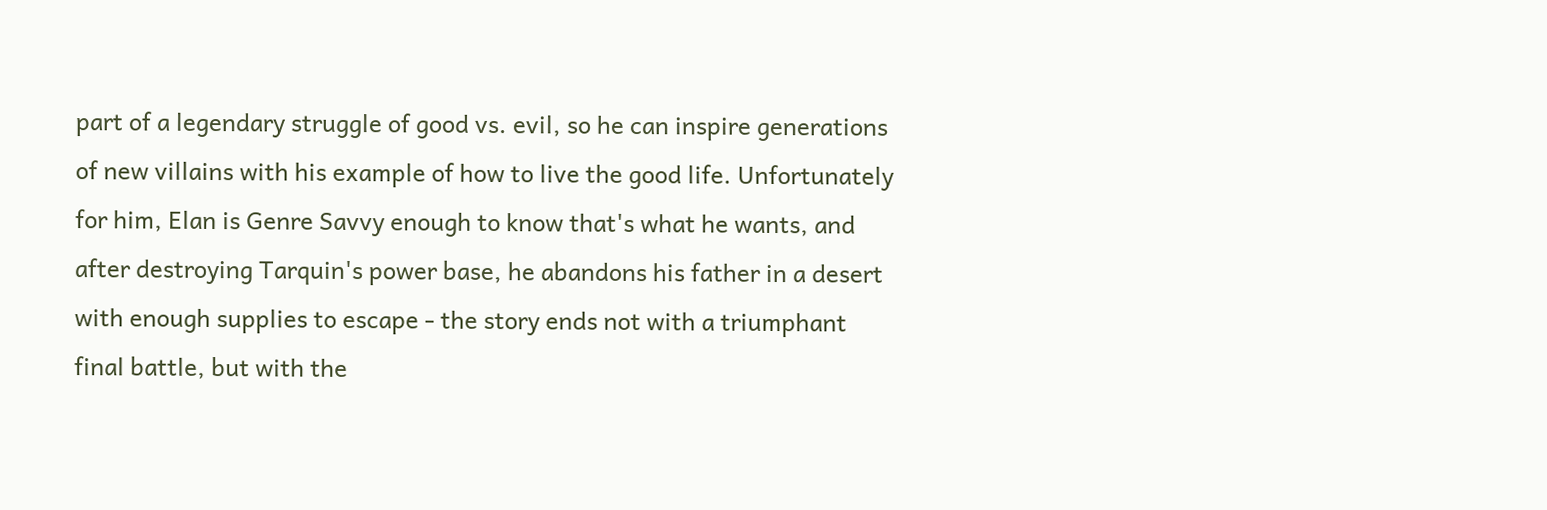part of a legendary struggle of good vs. evil, so he can inspire generations of new villains with his example of how to live the good life. Unfortunately for him, Elan is Genre Savvy enough to know that's what he wants, and after destroying Tarquin's power base, he abandons his father in a desert with enough supplies to escape - the story ends not with a triumphant final battle, but with the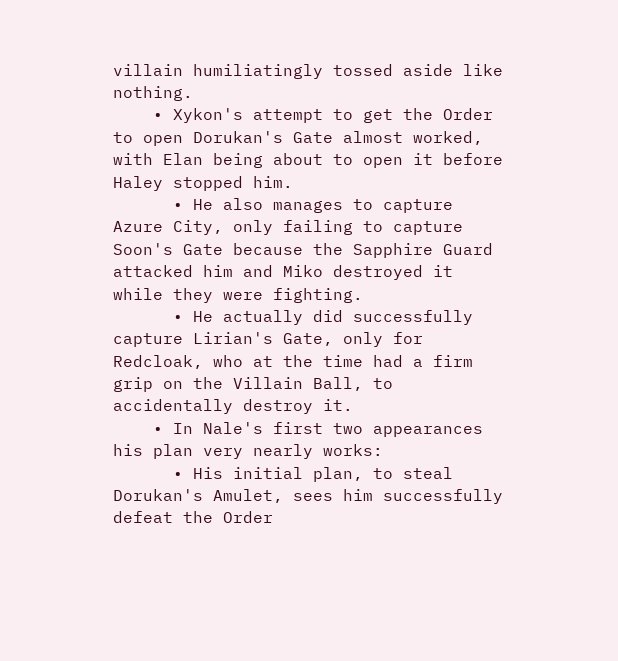villain humiliatingly tossed aside like nothing.
    • Xykon's attempt to get the Order to open Dorukan's Gate almost worked, with Elan being about to open it before Haley stopped him.
      • He also manages to capture Azure City, only failing to capture Soon's Gate because the Sapphire Guard attacked him and Miko destroyed it while they were fighting.
      • He actually did successfully capture Lirian's Gate, only for Redcloak, who at the time had a firm grip on the Villain Ball, to accidentally destroy it.
    • In Nale's first two appearances his plan very nearly works:
      • His initial plan, to steal Dorukan's Amulet, sees him successfully defeat the Order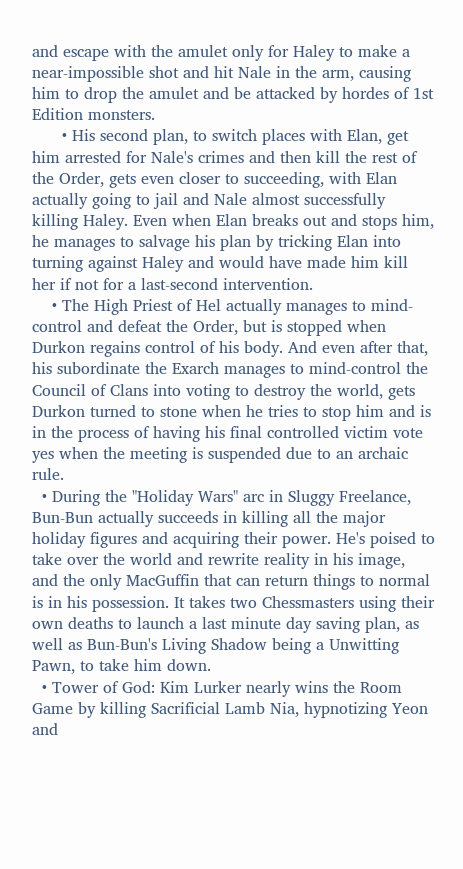and escape with the amulet only for Haley to make a near-impossible shot and hit Nale in the arm, causing him to drop the amulet and be attacked by hordes of 1st Edition monsters.
      • His second plan, to switch places with Elan, get him arrested for Nale's crimes and then kill the rest of the Order, gets even closer to succeeding, with Elan actually going to jail and Nale almost successfully killing Haley. Even when Elan breaks out and stops him, he manages to salvage his plan by tricking Elan into turning against Haley and would have made him kill her if not for a last-second intervention.
    • The High Priest of Hel actually manages to mind-control and defeat the Order, but is stopped when Durkon regains control of his body. And even after that, his subordinate the Exarch manages to mind-control the Council of Clans into voting to destroy the world, gets Durkon turned to stone when he tries to stop him and is in the process of having his final controlled victim vote yes when the meeting is suspended due to an archaic rule.
  • During the "Holiday Wars" arc in Sluggy Freelance, Bun-Bun actually succeeds in killing all the major holiday figures and acquiring their power. He's poised to take over the world and rewrite reality in his image, and the only MacGuffin that can return things to normal is in his possession. It takes two Chessmasters using their own deaths to launch a last minute day saving plan, as well as Bun-Bun's Living Shadow being a Unwitting Pawn, to take him down.
  • Tower of God: Kim Lurker nearly wins the Room Game by killing Sacrificial Lamb Nia, hypnotizing Yeon and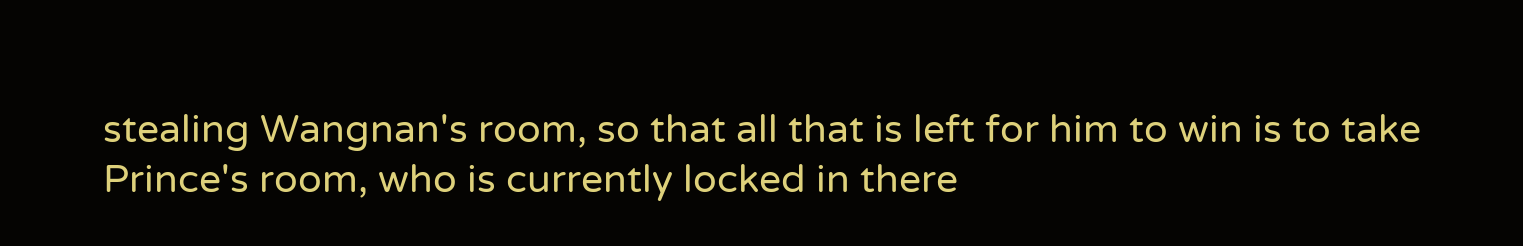stealing Wangnan's room, so that all that is left for him to win is to take Prince's room, who is currently locked in there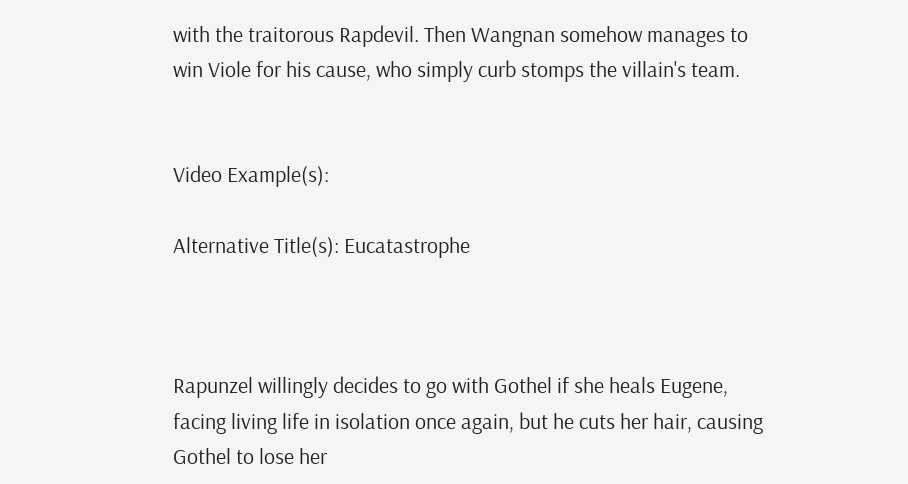with the traitorous Rapdevil. Then Wangnan somehow manages to win Viole for his cause, who simply curb stomps the villain's team.


Video Example(s):

Alternative Title(s): Eucatastrophe



Rapunzel willingly decides to go with Gothel if she heals Eugene, facing living life in isolation once again, but he cuts her hair, causing Gothel to lose her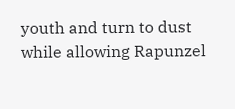youth and turn to dust while allowing Rapunzel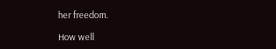her freedom.

How well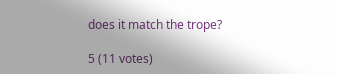does it match the trope?

5 (11 votes)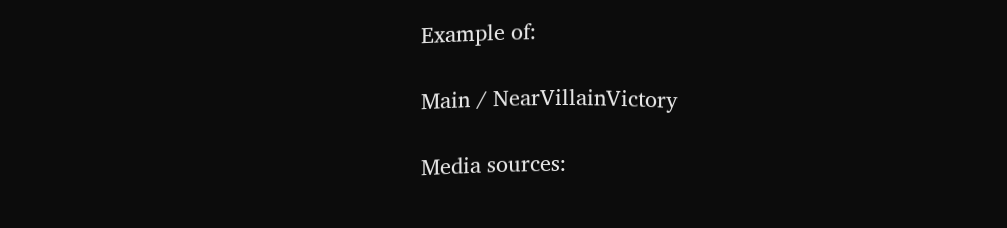Example of:

Main / NearVillainVictory

Media sources: